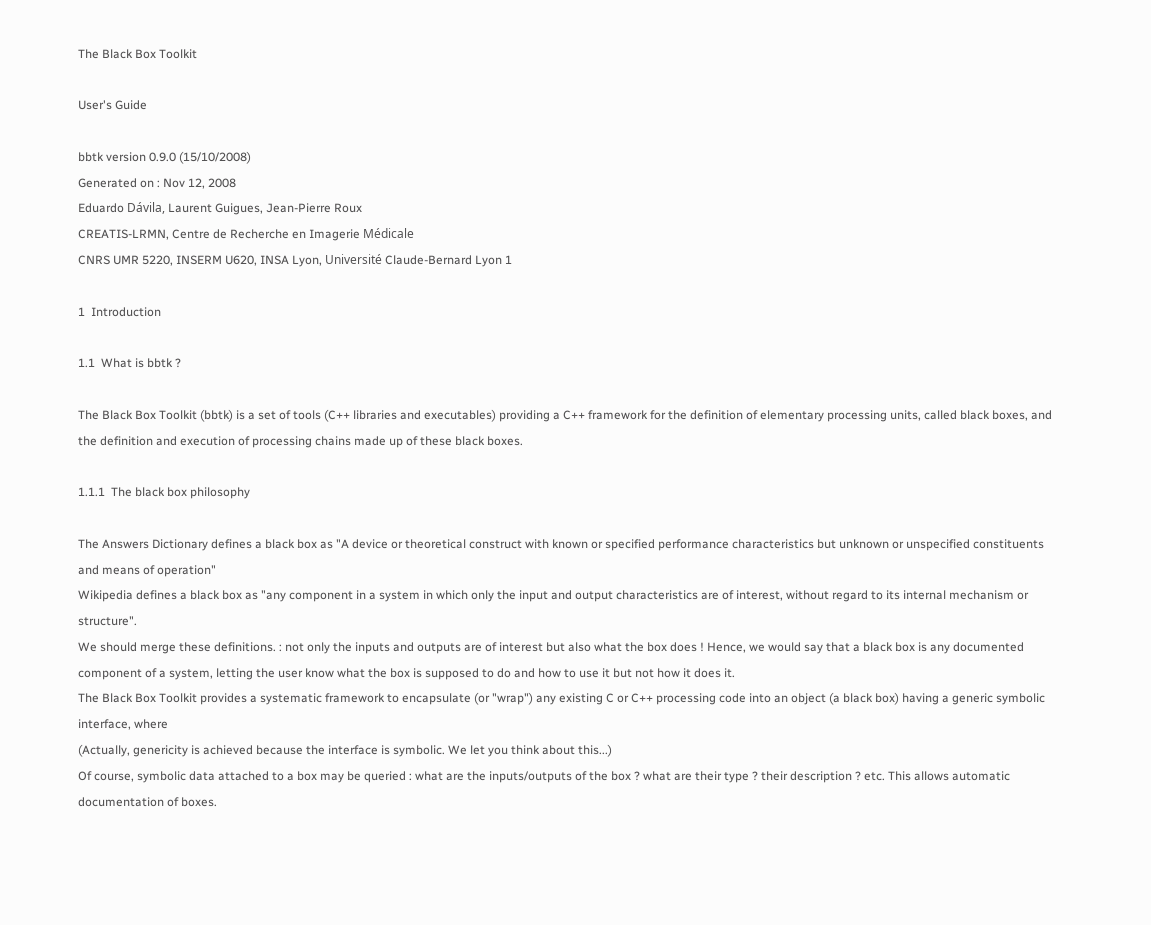The Black Box Toolkit

User's Guide

bbtk version 0.9.0 (15/10/2008)
Generated on : Nov 12, 2008
Eduardo Dávila, Laurent Guigues, Jean-Pierre Roux
CREATIS-LRMN, Centre de Recherche en Imagerie Médicale
CNRS UMR 5220, INSERM U620, INSA Lyon, Université Claude-Bernard Lyon 1

1  Introduction

1.1  What is bbtk ?

The Black Box Toolkit (bbtk) is a set of tools (C++ libraries and executables) providing a C++ framework for the definition of elementary processing units, called black boxes, and the definition and execution of processing chains made up of these black boxes.

1.1.1  The black box philosophy

The Answers Dictionary defines a black box as "A device or theoretical construct with known or specified performance characteristics but unknown or unspecified constituents and means of operation"
Wikipedia defines a black box as "any component in a system in which only the input and output characteristics are of interest, without regard to its internal mechanism or structure".
We should merge these definitions. : not only the inputs and outputs are of interest but also what the box does ! Hence, we would say that a black box is any documented component of a system, letting the user know what the box is supposed to do and how to use it but not how it does it.
The Black Box Toolkit provides a systematic framework to encapsulate (or "wrap") any existing C or C++ processing code into an object (a black box) having a generic symbolic interface, where
(Actually, genericity is achieved because the interface is symbolic. We let you think about this...)
Of course, symbolic data attached to a box may be queried : what are the inputs/outputs of the box ? what are their type ? their description ? etc. This allows automatic documentation of boxes.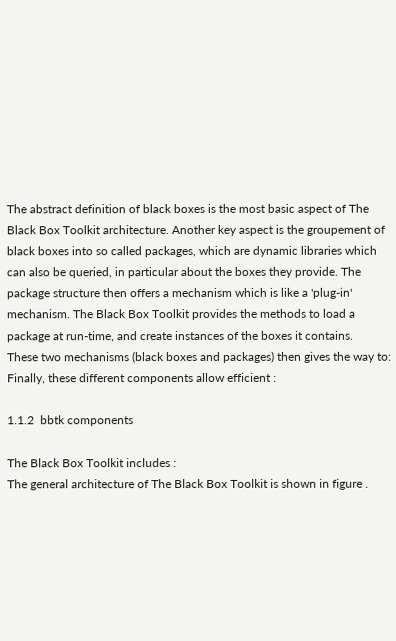The abstract definition of black boxes is the most basic aspect of The Black Box Toolkit architecture. Another key aspect is the groupement of black boxes into so called packages, which are dynamic libraries which can also be queried, in particular about the boxes they provide. The package structure then offers a mechanism which is like a 'plug-in' mechanism. The Black Box Toolkit provides the methods to load a package at run-time, and create instances of the boxes it contains.
These two mechanisms (black boxes and packages) then gives the way to:
Finally, these different components allow efficient :

1.1.2  bbtk components

The Black Box Toolkit includes :
The general architecture of The Black Box Toolkit is shown in figure .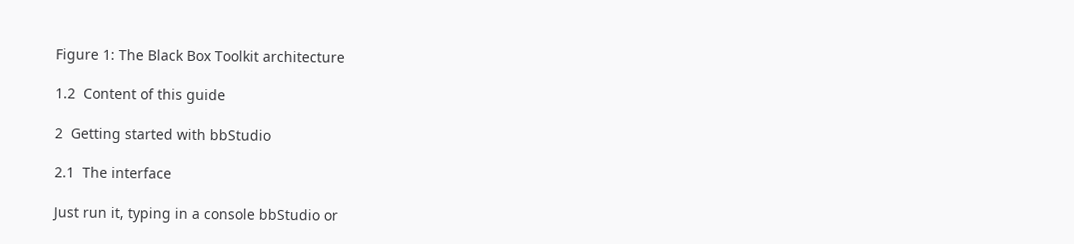Figure 1: The Black Box Toolkit architecture

1.2  Content of this guide

2  Getting started with bbStudio

2.1  The interface

Just run it, typing in a console bbStudio or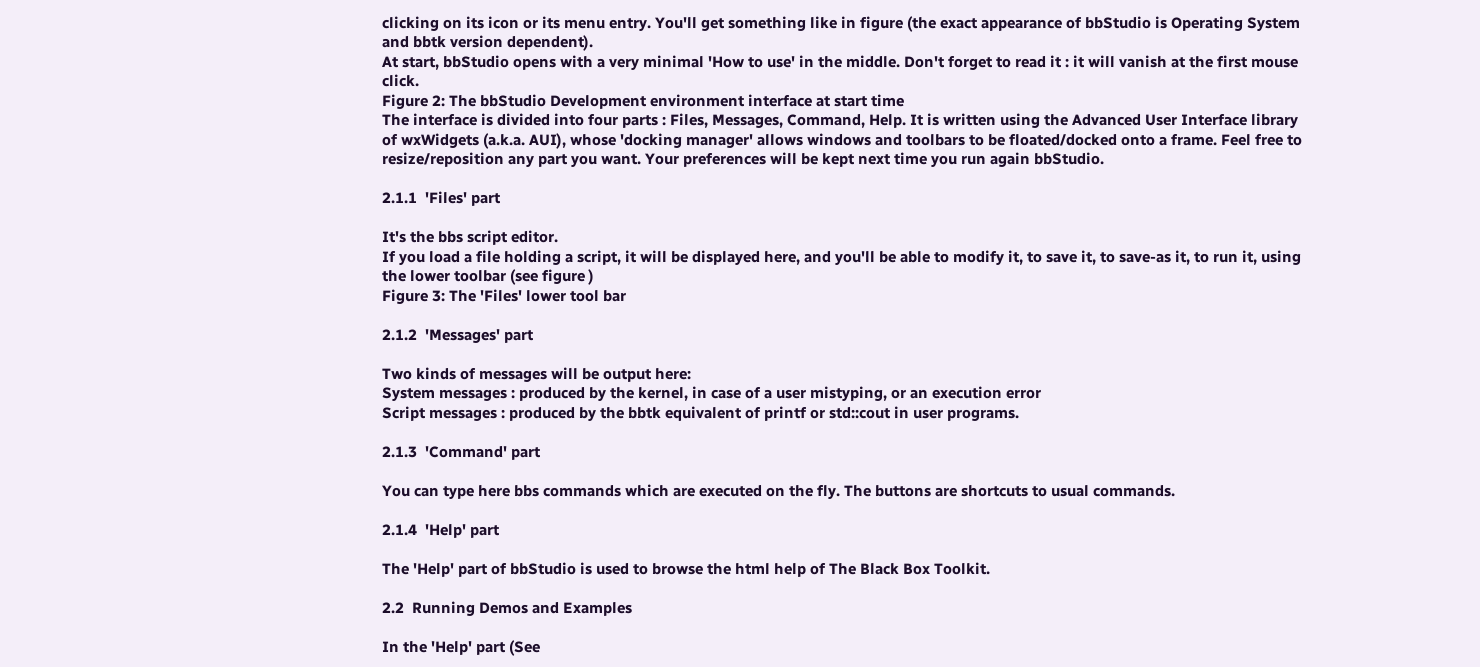clicking on its icon or its menu entry. You'll get something like in figure (the exact appearance of bbStudio is Operating System and bbtk version dependent).
At start, bbStudio opens with a very minimal 'How to use' in the middle. Don't forget to read it : it will vanish at the first mouse click.
Figure 2: The bbStudio Development environment interface at start time
The interface is divided into four parts : Files, Messages, Command, Help. It is written using the Advanced User Interface library of wxWidgets (a.k.a. AUI), whose 'docking manager' allows windows and toolbars to be floated/docked onto a frame. Feel free to resize/reposition any part you want. Your preferences will be kept next time you run again bbStudio.

2.1.1  'Files' part

It's the bbs script editor.
If you load a file holding a script, it will be displayed here, and you'll be able to modify it, to save it, to save-as it, to run it, using the lower toolbar (see figure )
Figure 3: The 'Files' lower tool bar

2.1.2  'Messages' part

Two kinds of messages will be output here:
System messages : produced by the kernel, in case of a user mistyping, or an execution error
Script messages : produced by the bbtk equivalent of printf or std::cout in user programs.

2.1.3  'Command' part

You can type here bbs commands which are executed on the fly. The buttons are shortcuts to usual commands.

2.1.4  'Help' part

The 'Help' part of bbStudio is used to browse the html help of The Black Box Toolkit.

2.2  Running Demos and Examples

In the 'Help' part (See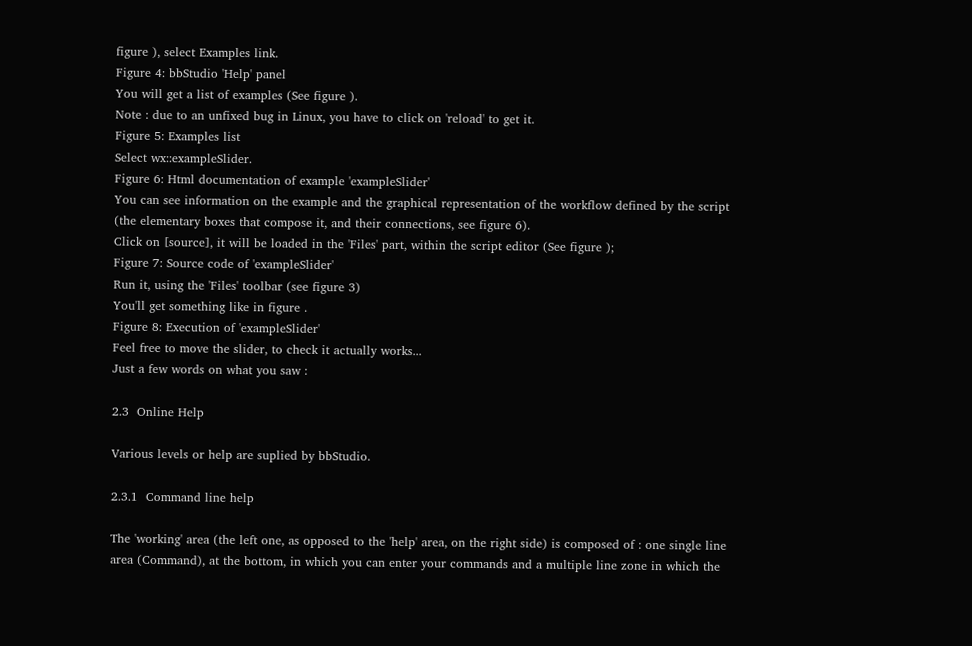figure ), select Examples link.
Figure 4: bbStudio 'Help' panel
You will get a list of examples (See figure ).
Note : due to an unfixed bug in Linux, you have to click on 'reload' to get it.
Figure 5: Examples list
Select wx::exampleSlider.
Figure 6: Html documentation of example 'exampleSlider'
You can see information on the example and the graphical representation of the workflow defined by the script (the elementary boxes that compose it, and their connections, see figure 6).
Click on [source], it will be loaded in the 'Files' part, within the script editor (See figure );
Figure 7: Source code of 'exampleSlider'
Run it, using the 'Files' toolbar (see figure 3)
You'll get something like in figure .
Figure 8: Execution of 'exampleSlider'
Feel free to move the slider, to check it actually works...
Just a few words on what you saw :

2.3  Online Help

Various levels or help are suplied by bbStudio.

2.3.1  Command line help

The 'working' area (the left one, as opposed to the 'help' area, on the right side) is composed of : one single line area (Command), at the bottom, in which you can enter your commands and a multiple line zone in which the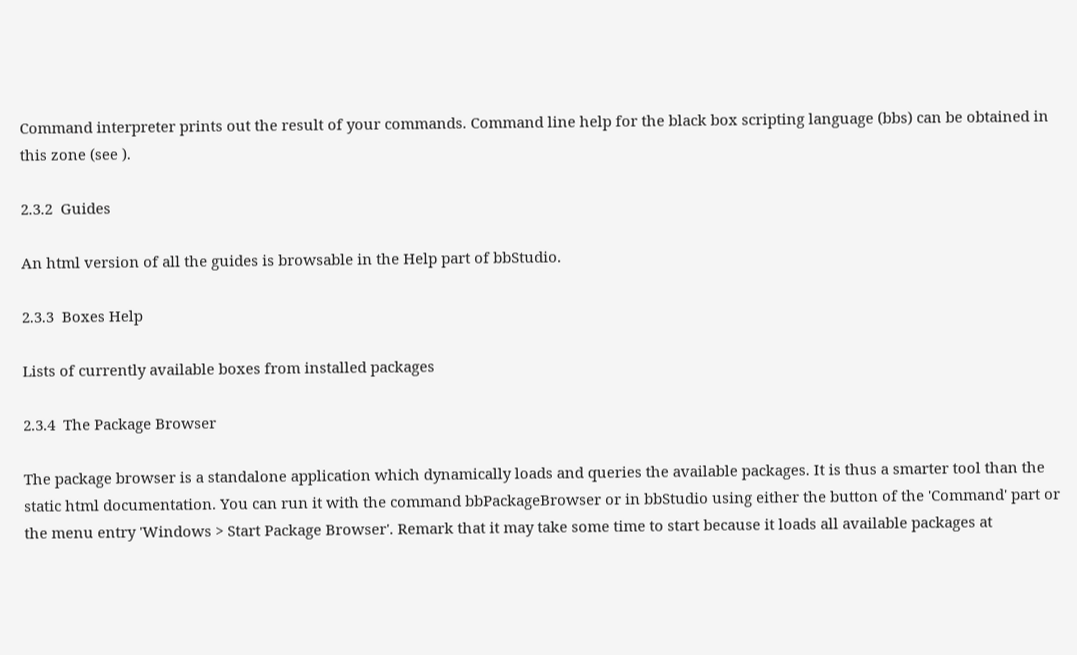Command interpreter prints out the result of your commands. Command line help for the black box scripting language (bbs) can be obtained in this zone (see ).

2.3.2  Guides

An html version of all the guides is browsable in the Help part of bbStudio.

2.3.3  Boxes Help

Lists of currently available boxes from installed packages

2.3.4  The Package Browser

The package browser is a standalone application which dynamically loads and queries the available packages. It is thus a smarter tool than the static html documentation. You can run it with the command bbPackageBrowser or in bbStudio using either the button of the 'Command' part or the menu entry 'Windows > Start Package Browser'. Remark that it may take some time to start because it loads all available packages at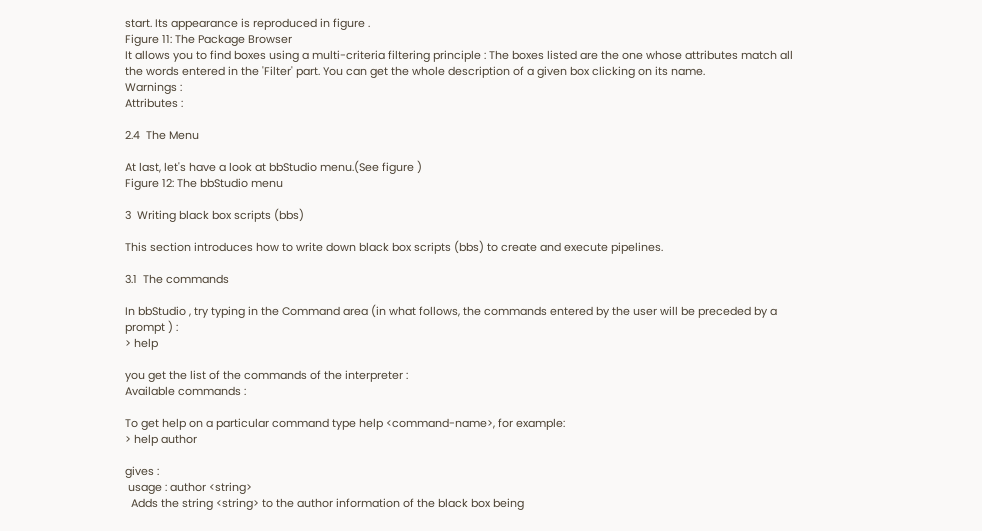start. Its appearance is reproduced in figure .
Figure 11: The Package Browser
It allows you to find boxes using a multi-criteria filtering principle : The boxes listed are the one whose attributes match all the words entered in the 'Filter' part. You can get the whole description of a given box clicking on its name.
Warnings :
Attributes :

2.4  The Menu

At last, let's have a look at bbStudio menu.(See figure )
Figure 12: The bbStudio menu

3  Writing black box scripts (bbs)

This section introduces how to write down black box scripts (bbs) to create and execute pipelines.

3.1  The commands

In bbStudio , try typing in the Command area (in what follows, the commands entered by the user will be preceded by a prompt ) :
> help

you get the list of the commands of the interpreter :
Available commands :

To get help on a particular command type help <command-name>, for example:
> help author

gives :
 usage : author <string>
  Adds the string <string> to the author information of the black box being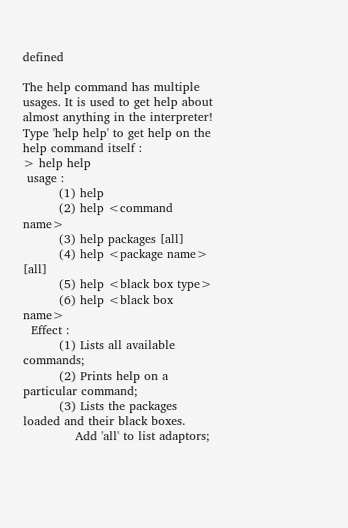defined

The help command has multiple usages. It is used to get help about almost anything in the interpreter! Type 'help help' to get help on the help command itself :
> help help
 usage :
         (1) help
         (2) help <command name>
         (3) help packages [all]
         (4) help <package name> [all]
         (5) help <black box type>
         (6) help <black box name>
  Effect :
         (1) Lists all available commands;
         (2) Prints help on a particular command;
         (3) Lists the packages loaded and their black boxes.
             Add 'all' to list adaptors;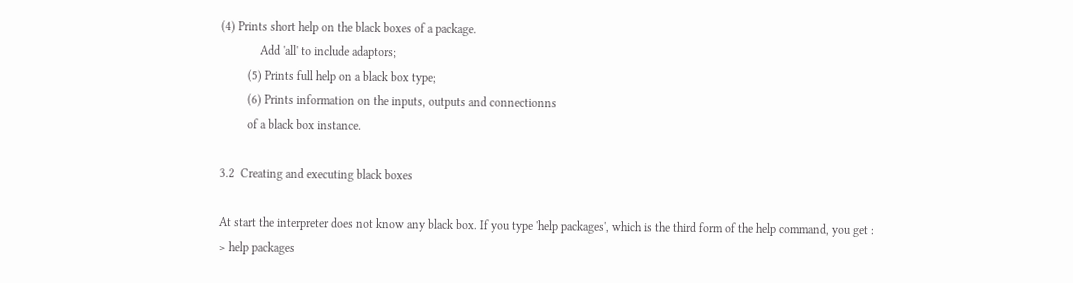(4) Prints short help on the black boxes of a package.
             Add 'all' to include adaptors;
         (5) Prints full help on a black box type;
         (6) Prints information on the inputs, outputs and connectionns
         of a black box instance.

3.2  Creating and executing black boxes

At start the interpreter does not know any black box. If you type 'help packages', which is the third form of the help command, you get :
> help packages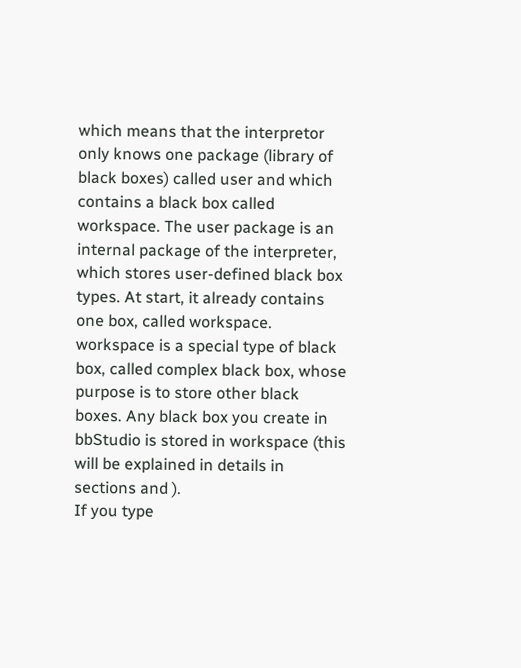which means that the interpretor only knows one package (library of black boxes) called user and which contains a black box called workspace. The user package is an internal package of the interpreter, which stores user-defined black box types. At start, it already contains one box, called workspace. workspace is a special type of black box, called complex black box, whose purpose is to store other black boxes. Any black box you create in bbStudio is stored in workspace (this will be explained in details in sections and ).
If you type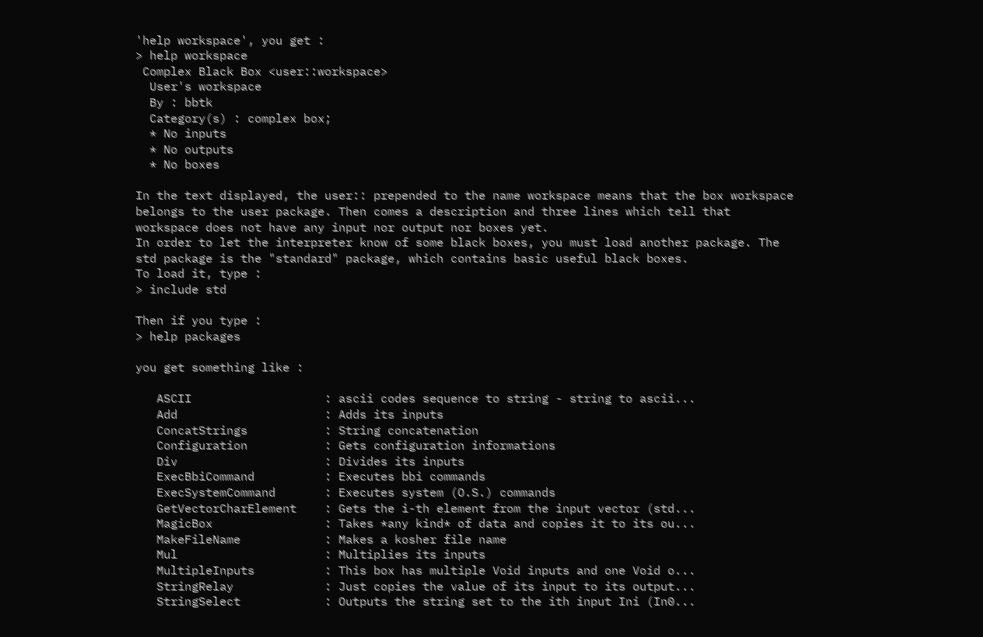'help workspace', you get :
> help workspace
 Complex Black Box <user::workspace>
  User's workspace
  By : bbtk
  Category(s) : complex box;
  * No inputs
  * No outputs
  * No boxes

In the text displayed, the user:: prepended to the name workspace means that the box workspace belongs to the user package. Then comes a description and three lines which tell that workspace does not have any input nor output nor boxes yet.
In order to let the interpreter know of some black boxes, you must load another package. The std package is the "standard" package, which contains basic useful black boxes.
To load it, type :
> include std

Then if you type :
> help packages

you get something like :

   ASCII                   : ascii codes sequence to string - string to ascii...
   Add                     : Adds its inputs
   ConcatStrings           : String concatenation
   Configuration           : Gets configuration informations
   Div                     : Divides its inputs
   ExecBbiCommand          : Executes bbi commands
   ExecSystemCommand       : Executes system (O.S.) commands
   GetVectorCharElement    : Gets the i-th element from the input vector (std...
   MagicBox                : Takes *any kind* of data and copies it to its ou...
   MakeFileName            : Makes a kosher file name
   Mul                     : Multiplies its inputs
   MultipleInputs          : This box has multiple Void inputs and one Void o...
   StringRelay             : Just copies the value of its input to its output...
   StringSelect            : Outputs the string set to the ith input Ini (In0...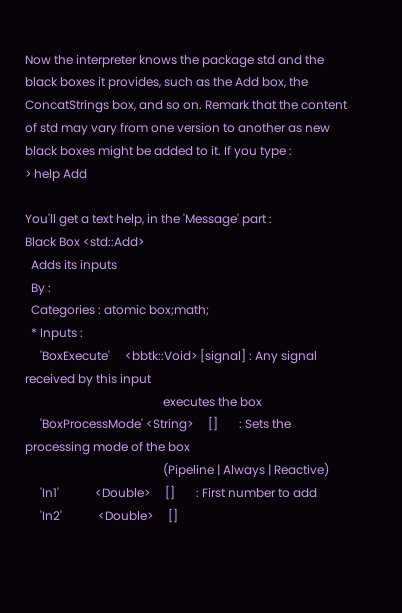Now the interpreter knows the package std and the black boxes it provides, such as the Add box, the ConcatStrings box, and so on. Remark that the content of std may vary from one version to another as new black boxes might be added to it. If you type :
> help Add

You'll get a text help, in the 'Message' part :
Black Box <std::Add>
  Adds its inputs
  By :
  Categories : atomic box;math;
  * Inputs :
     'BoxExecute'     <bbtk::Void> [signal] : Any signal received by this input
                                              executes the box
     'BoxProcessMode' <String>     []       : Sets the processing mode of the box
                                              (Pipeline | Always | Reactive)
     'In1'            <Double>     []       : First number to add
     'In2'            <Double>     []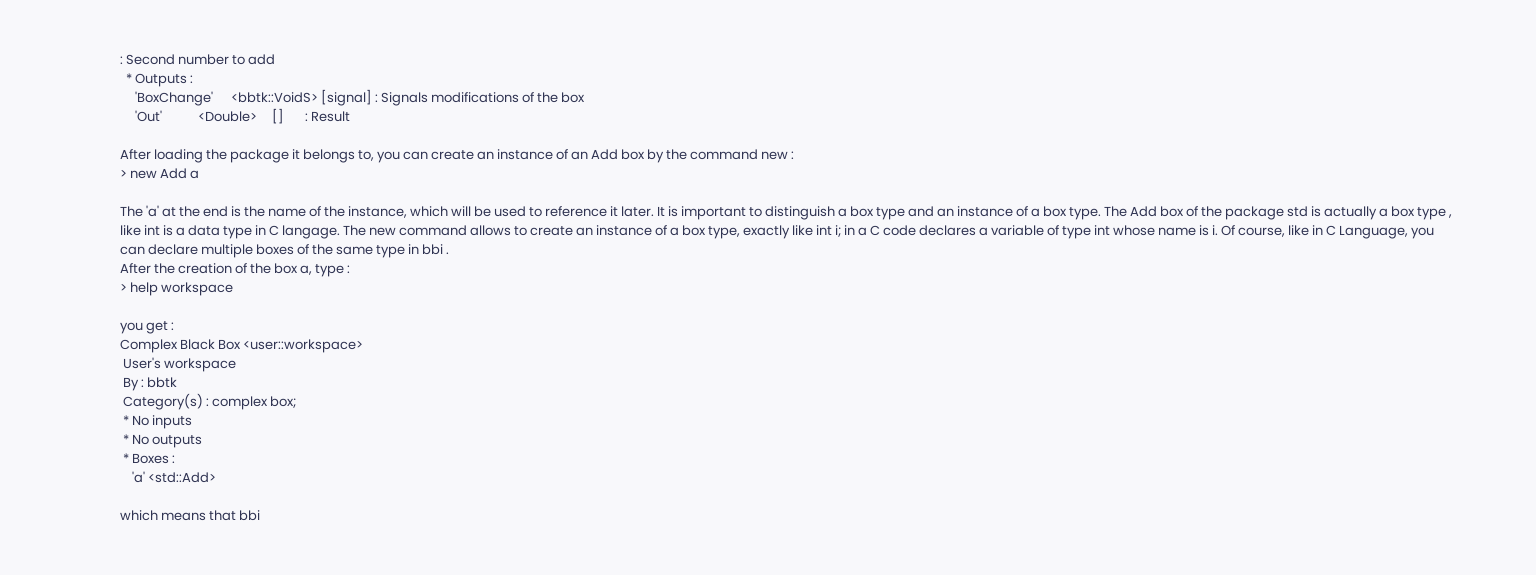: Second number to add
  * Outputs :
     'BoxChange'      <bbtk::VoidS> [signal] : Signals modifications of the box
     'Out'            <Double>     []       : Result

After loading the package it belongs to, you can create an instance of an Add box by the command new :
> new Add a

The 'a' at the end is the name of the instance, which will be used to reference it later. It is important to distinguish a box type and an instance of a box type. The Add box of the package std is actually a box type , like int is a data type in C langage. The new command allows to create an instance of a box type, exactly like int i; in a C code declares a variable of type int whose name is i. Of course, like in C Language, you can declare multiple boxes of the same type in bbi .
After the creation of the box a, type :
> help workspace

you get :
Complex Black Box <user::workspace>
 User's workspace
 By : bbtk
 Category(s) : complex box;
 * No inputs
 * No outputs
 * Boxes :
    'a' <std::Add>

which means that bbi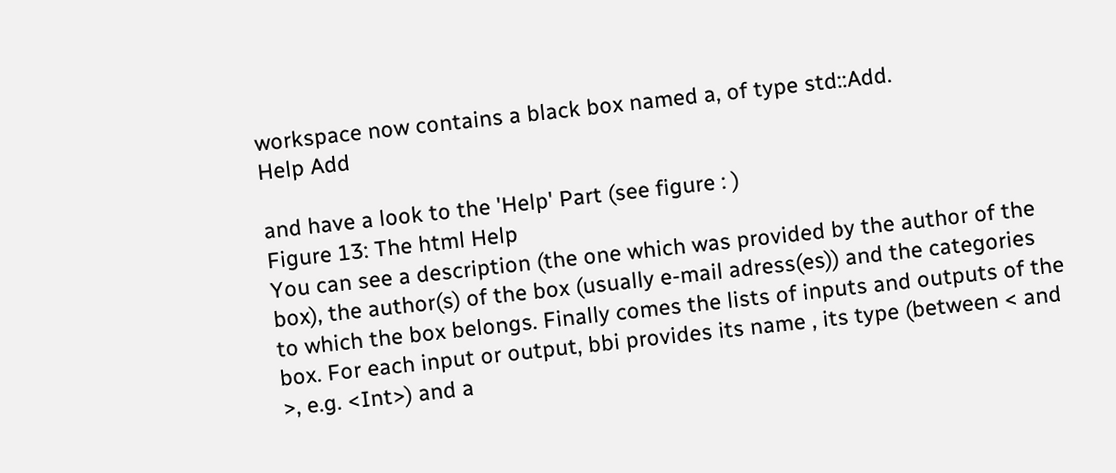workspace now contains a black box named a, of type std::Add.
Help Add

and have a look to the 'Help' Part (see figure : )
Figure 13: The html Help
You can see a description (the one which was provided by the author of the box), the author(s) of the box (usually e-mail adress(es)) and the categories to which the box belongs. Finally comes the lists of inputs and outputs of the box. For each input or output, bbi provides its name , its type (between < and >, e.g. <Int>) and a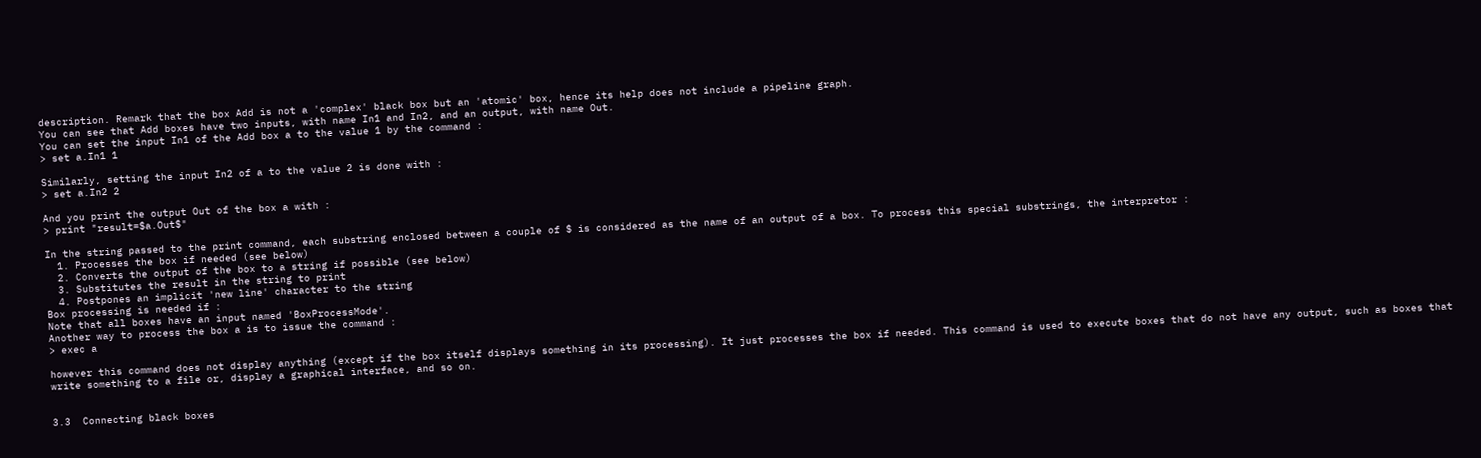description. Remark that the box Add is not a 'complex' black box but an 'atomic' box, hence its help does not include a pipeline graph.
You can see that Add boxes have two inputs, with name In1 and In2, and an output, with name Out.
You can set the input In1 of the Add box a to the value 1 by the command :
> set a.In1 1

Similarly, setting the input In2 of a to the value 2 is done with :
> set a.In2 2

And you print the output Out of the box a with :
> print "result=$a.Out$"

In the string passed to the print command, each substring enclosed between a couple of $ is considered as the name of an output of a box. To process this special substrings, the interpretor :
  1. Processes the box if needed (see below)
  2. Converts the output of the box to a string if possible (see below)
  3. Substitutes the result in the string to print
  4. Postpones an implicit 'new line' character to the string
Box processing is needed if :
Note that all boxes have an input named 'BoxProcessMode'.
Another way to process the box a is to issue the command :
> exec a

however this command does not display anything (except if the box itself displays something in its processing). It just processes the box if needed. This command is used to execute boxes that do not have any output, such as boxes that write something to a file or, display a graphical interface, and so on.


3.3  Connecting black boxes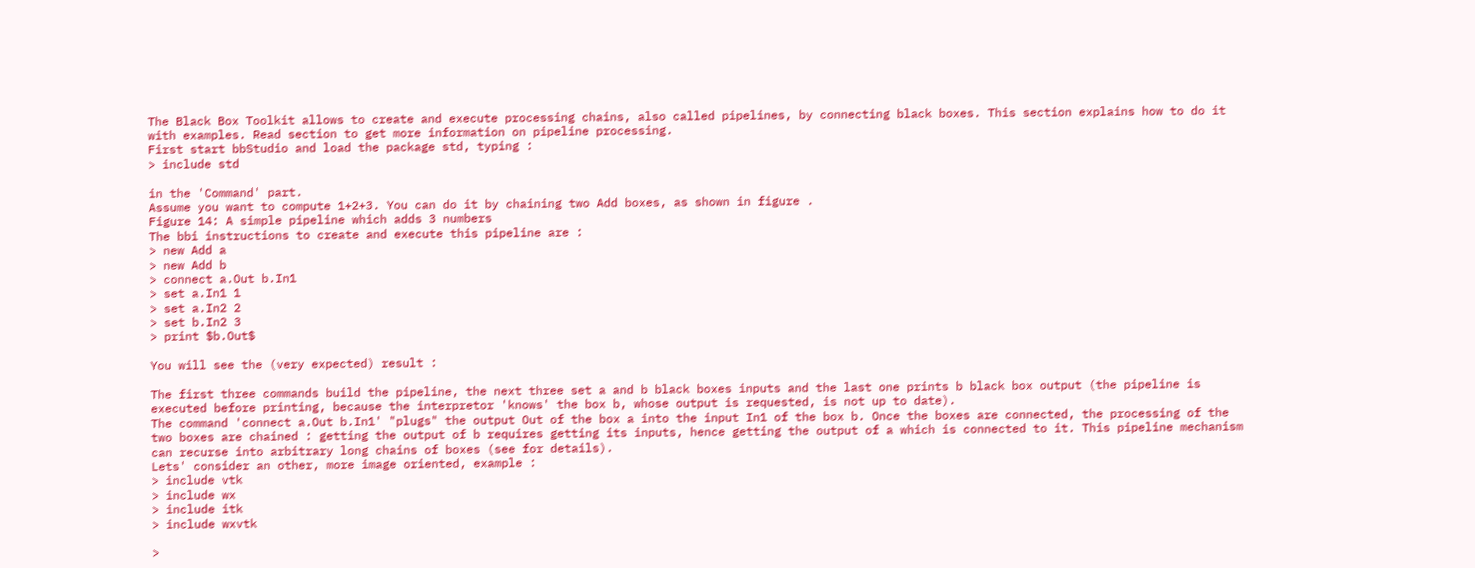The Black Box Toolkit allows to create and execute processing chains, also called pipelines, by connecting black boxes. This section explains how to do it with examples. Read section to get more information on pipeline processing.
First start bbStudio and load the package std, typing :
> include std

in the 'Command' part.
Assume you want to compute 1+2+3. You can do it by chaining two Add boxes, as shown in figure .
Figure 14: A simple pipeline which adds 3 numbers
The bbi instructions to create and execute this pipeline are :
> new Add a
> new Add b
> connect a.Out b.In1
> set a.In1 1
> set a.In2 2
> set b.In2 3
> print $b.Out$

You will see the (very expected) result :

The first three commands build the pipeline, the next three set a and b black boxes inputs and the last one prints b black box output (the pipeline is executed before printing, because the interpretor 'knows' the box b, whose output is requested, is not up to date).
The command 'connect a.Out b.In1' "plugs" the output Out of the box a into the input In1 of the box b. Once the boxes are connected, the processing of the two boxes are chained : getting the output of b requires getting its inputs, hence getting the output of a which is connected to it. This pipeline mechanism can recurse into arbitrary long chains of boxes (see for details).
Lets' consider an other, more image oriented, example :
> include vtk
> include wx
> include itk
> include wxvtk

>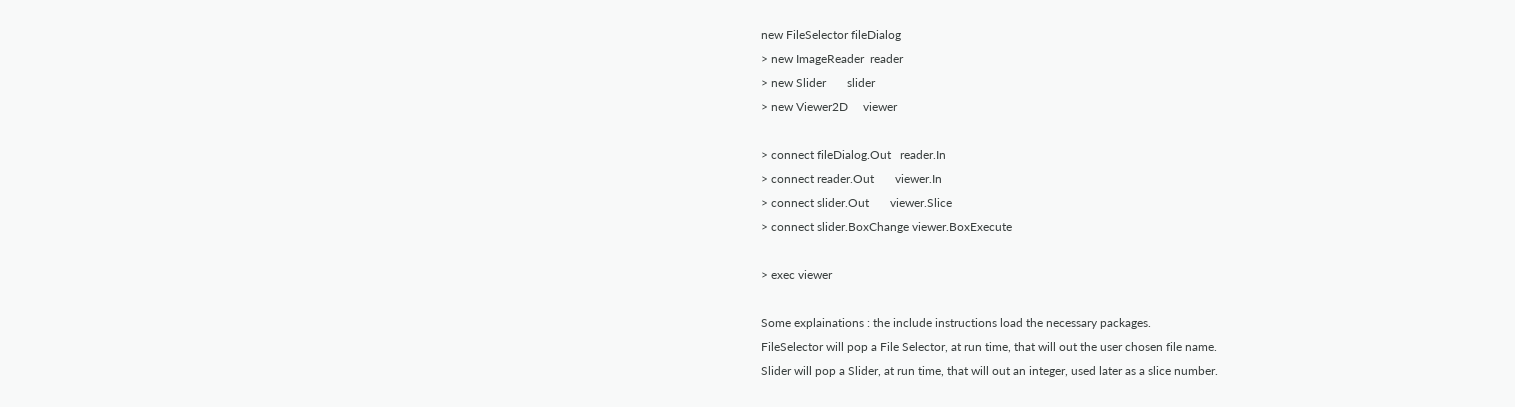new FileSelector fileDialog
> new ImageReader  reader
> new Slider       slider
> new Viewer2D     viewer

> connect fileDialog.Out   reader.In
> connect reader.Out       viewer.In
> connect slider.Out       viewer.Slice
> connect slider.BoxChange viewer.BoxExecute

> exec viewer

Some explainations : the include instructions load the necessary packages.
FileSelector will pop a File Selector, at run time, that will out the user chosen file name.
Slider will pop a Slider, at run time, that will out an integer, used later as a slice number.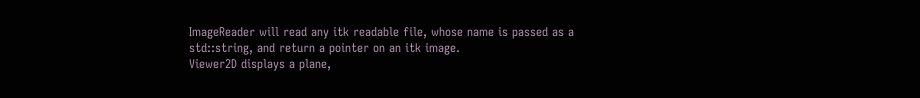ImageReader will read any itk readable file, whose name is passed as a std::string, and return a pointer on an itk image.
Viewer2D displays a plane,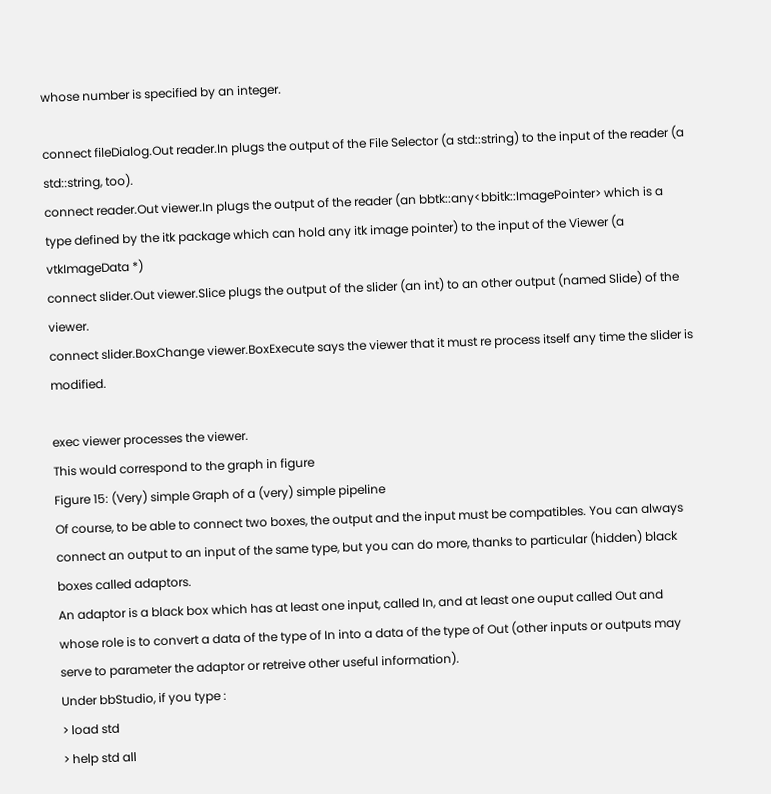whose number is specified by an integer.

connect fileDialog.Out reader.In plugs the output of the File Selector (a std::string) to the input of the reader (a std::string, too).
connect reader.Out viewer.In plugs the output of the reader (an bbtk::any<bbitk::ImagePointer> which is a type defined by the itk package which can hold any itk image pointer) to the input of the Viewer (a vtkImageData *)
connect slider.Out viewer.Slice plugs the output of the slider (an int) to an other output (named Slide) of the viewer.
connect slider.BoxChange viewer.BoxExecute says the viewer that it must re process itself any time the slider is modified.

exec viewer processes the viewer.
This would correspond to the graph in figure
Figure 15: (Very) simple Graph of a (very) simple pipeline
Of course, to be able to connect two boxes, the output and the input must be compatibles. You can always connect an output to an input of the same type, but you can do more, thanks to particular (hidden) black boxes called adaptors.
An adaptor is a black box which has at least one input, called In, and at least one ouput called Out and whose role is to convert a data of the type of In into a data of the type of Out (other inputs or outputs may serve to parameter the adaptor or retreive other useful information).
Under bbStudio, if you type :
> load std
> help std all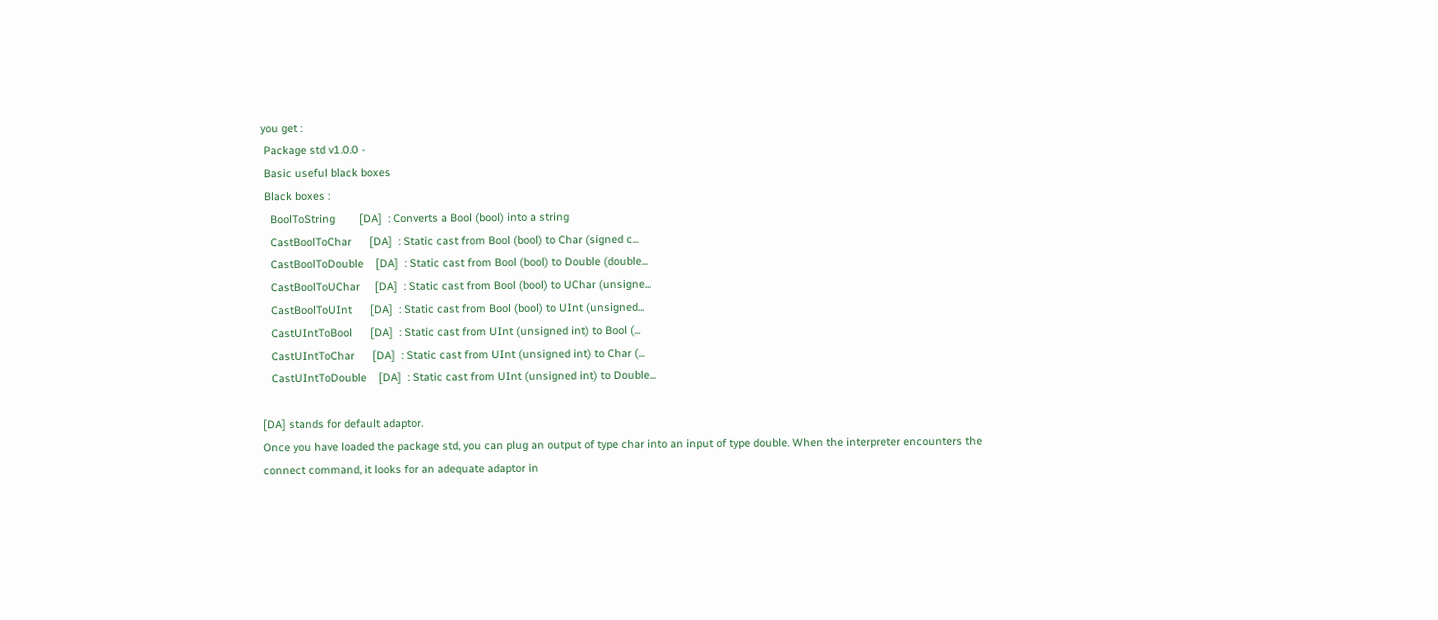you get :
 Package std v1.0.0 -
 Basic useful black boxes
 Black boxes :
   BoolToString        [DA]  : Converts a Bool (bool) into a string
   CastBoolToChar      [DA]  : Static cast from Bool (bool) to Char (signed c...
   CastBoolToDouble    [DA]  : Static cast from Bool (bool) to Double (double...
   CastBoolToUChar     [DA]  : Static cast from Bool (bool) to UChar (unsigne...
   CastBoolToUInt      [DA]  : Static cast from Bool (bool) to UInt (unsigned...
   CastUIntToBool      [DA]  : Static cast from UInt (unsigned int) to Bool (...
   CastUIntToChar      [DA]  : Static cast from UInt (unsigned int) to Char (...
   CastUIntToDouble    [DA]  : Static cast from UInt (unsigned int) to Double...

[DA] stands for default adaptor.
Once you have loaded the package std, you can plug an output of type char into an input of type double. When the interpreter encounters the connect command, it looks for an adequate adaptor in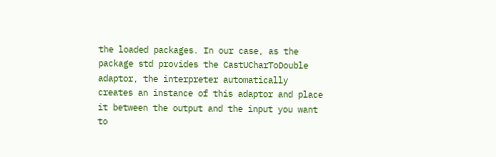the loaded packages. In our case, as the package std provides the CastUCharToDouble adaptor, the interpreter automatically creates an instance of this adaptor and place it between the output and the input you want to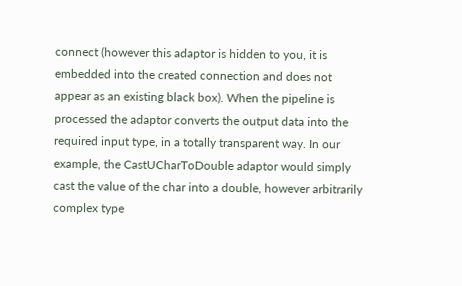connect (however this adaptor is hidden to you, it is embedded into the created connection and does not appear as an existing black box). When the pipeline is processed the adaptor converts the output data into the required input type, in a totally transparent way. In our example, the CastUCharToDouble adaptor would simply cast the value of the char into a double, however arbitrarily complex type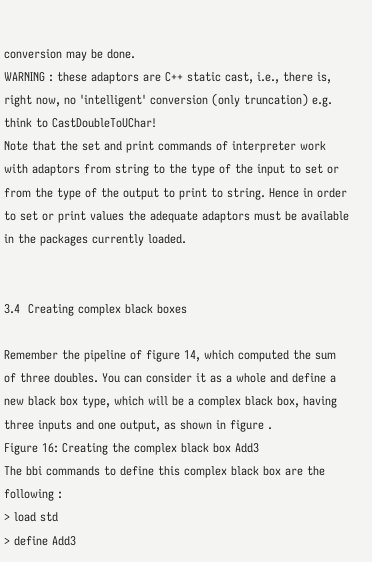conversion may be done.
WARNING : these adaptors are C++ static cast, i.e., there is, right now, no 'intelligent' conversion (only truncation) e.g. think to CastDoubleToUChar!
Note that the set and print commands of interpreter work with adaptors from string to the type of the input to set or from the type of the output to print to string. Hence in order to set or print values the adequate adaptors must be available in the packages currently loaded.


3.4  Creating complex black boxes

Remember the pipeline of figure 14, which computed the sum of three doubles. You can consider it as a whole and define a new black box type, which will be a complex black box, having three inputs and one output, as shown in figure .
Figure 16: Creating the complex black box Add3
The bbi commands to define this complex black box are the following :
> load std
> define Add3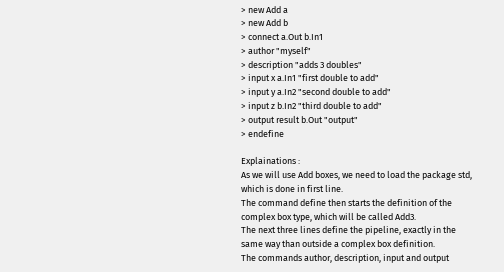> new Add a
> new Add b
> connect a.Out b.In1
> author "myself"
> description "adds 3 doubles"
> input x a.In1 "first double to add"
> input y a.In2 "second double to add"
> input z b.In2 "third double to add"
> output result b.Out "output"
> endefine

Explainations :
As we will use Add boxes, we need to load the package std, which is done in first line.
The command define then starts the definition of the complex box type, which will be called Add3.
The next three lines define the pipeline, exactly in the same way than outside a complex box definition.
The commands author, description, input and output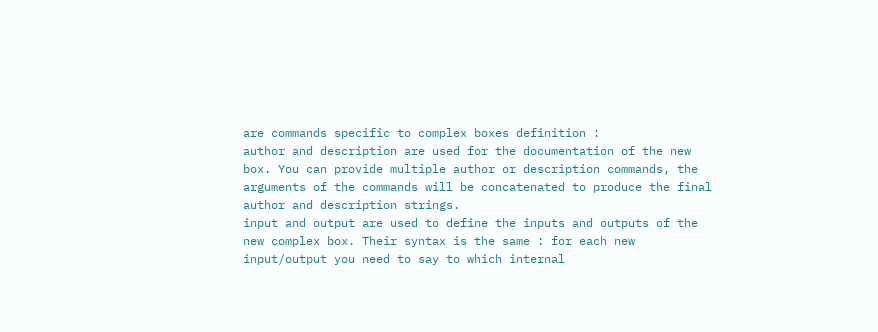are commands specific to complex boxes definition :
author and description are used for the documentation of the new box. You can provide multiple author or description commands, the arguments of the commands will be concatenated to produce the final author and description strings.
input and output are used to define the inputs and outputs of the new complex box. Their syntax is the same : for each new input/output you need to say to which internal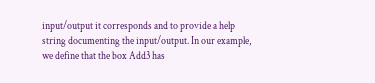input/output it corresponds and to provide a help string documenting the input/output. In our example, we define that the box Add3 has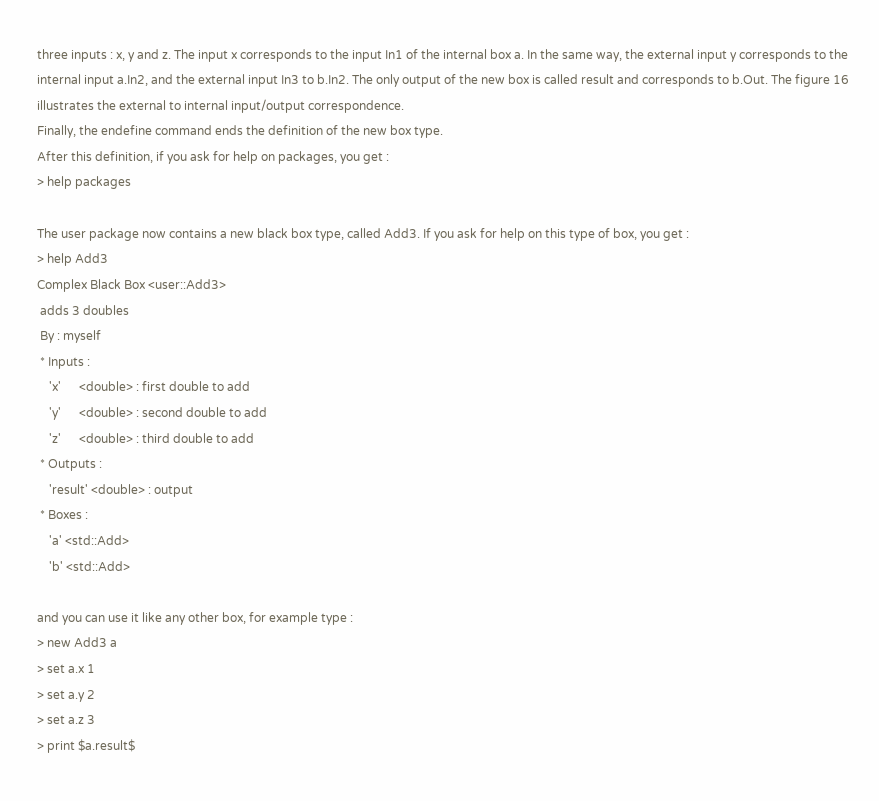three inputs : x, y and z. The input x corresponds to the input In1 of the internal box a. In the same way, the external input y corresponds to the internal input a.In2, and the external input In3 to b.In2. The only output of the new box is called result and corresponds to b.Out. The figure 16 illustrates the external to internal input/output correspondence.
Finally, the endefine command ends the definition of the new box type.
After this definition, if you ask for help on packages, you get :
> help packages

The user package now contains a new black box type, called Add3. If you ask for help on this type of box, you get :
> help Add3
Complex Black Box <user::Add3>
 adds 3 doubles
 By : myself
 * Inputs :
    'x'      <double> : first double to add
    'y'      <double> : second double to add
    'z'      <double> : third double to add
 * Outputs :
    'result' <double> : output
 * Boxes :
    'a' <std::Add>
    'b' <std::Add>

and you can use it like any other box, for example type :
> new Add3 a
> set a.x 1
> set a.y 2
> set a.z 3
> print $a.result$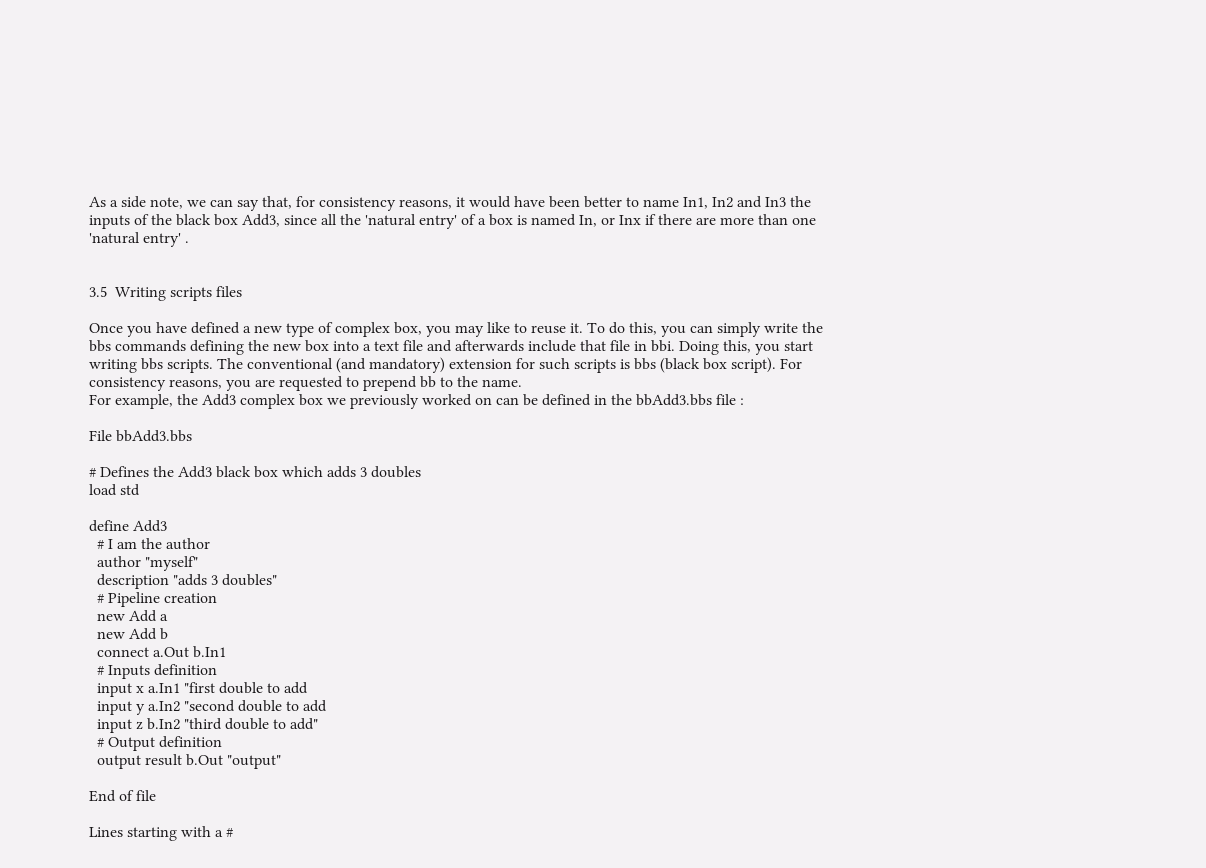As a side note, we can say that, for consistency reasons, it would have been better to name In1, In2 and In3 the inputs of the black box Add3, since all the 'natural entry' of a box is named In, or Inx if there are more than one 'natural entry' .


3.5  Writing scripts files

Once you have defined a new type of complex box, you may like to reuse it. To do this, you can simply write the bbs commands defining the new box into a text file and afterwards include that file in bbi. Doing this, you start writing bbs scripts. The conventional (and mandatory) extension for such scripts is bbs (black box script). For consistency reasons, you are requested to prepend bb to the name.
For example, the Add3 complex box we previously worked on can be defined in the bbAdd3.bbs file :

File bbAdd3.bbs

# Defines the Add3 black box which adds 3 doubles
load std

define Add3
  # I am the author
  author "myself"
  description "adds 3 doubles"
  # Pipeline creation
  new Add a
  new Add b
  connect a.Out b.In1
  # Inputs definition
  input x a.In1 "first double to add
  input y a.In2 "second double to add
  input z b.In2 "third double to add"
  # Output definition
  output result b.Out "output"

End of file

Lines starting with a #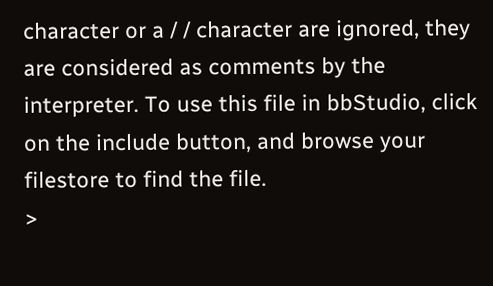character or a / / character are ignored, they are considered as comments by the interpreter. To use this file in bbStudio, click on the include button, and browse your filestore to find the file.
>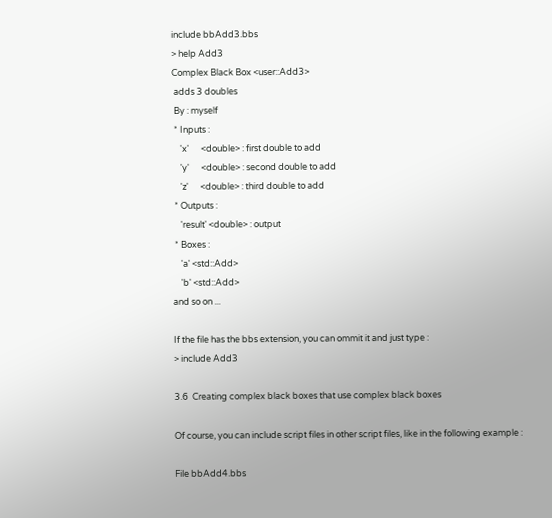include bbAdd3.bbs
> help Add3
Complex Black Box <user::Add3>
 adds 3 doubles
 By : myself
 * Inputs :
    'x'      <double> : first double to add
    'y'      <double> : second double to add
    'z'      <double> : third double to add
 * Outputs :
    'result' <double> : output
 * Boxes :
    'a' <std::Add>
    'b' <std::Add>
and so on ...

If the file has the bbs extension, you can ommit it and just type :
> include Add3

3.6  Creating complex black boxes that use complex black boxes

Of course, you can include script files in other script files, like in the following example :

File bbAdd4.bbs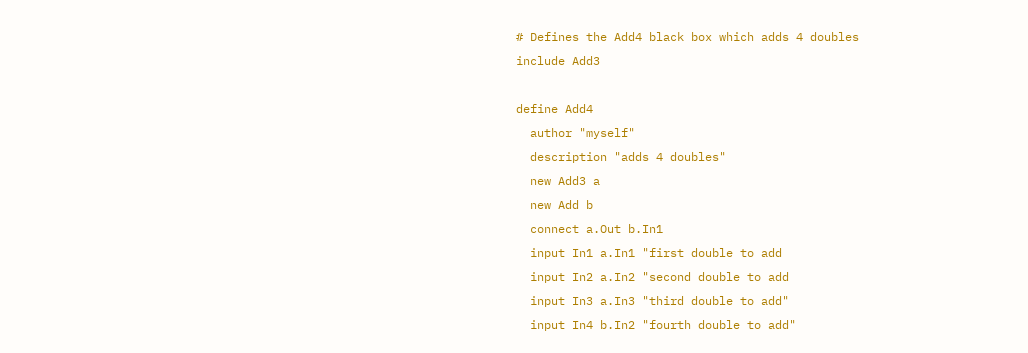# Defines the Add4 black box which adds 4 doubles
include Add3

define Add4
  author "myself"
  description "adds 4 doubles"
  new Add3 a
  new Add b
  connect a.Out b.In1
  input In1 a.In1 "first double to add
  input In2 a.In2 "second double to add
  input In3 a.In3 "third double to add"
  input In4 b.In2 "fourth double to add"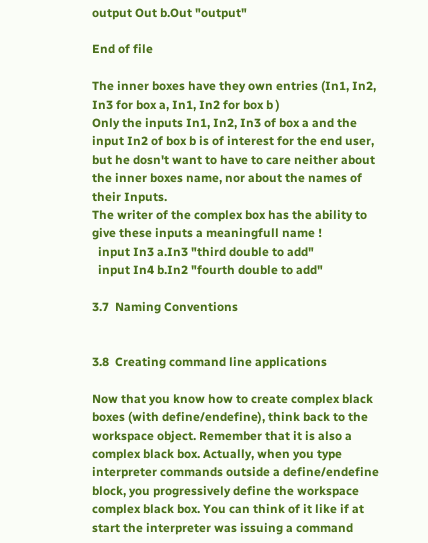output Out b.Out "output"

End of file

The inner boxes have they own entries (In1, In2, In3 for box a, In1, In2 for box b )
Only the inputs In1, In2, In3 of box a and the input In2 of box b is of interest for the end user, but he dosn't want to have to care neither about the inner boxes name, nor about the names of their Inputs.
The writer of the complex box has the ability to give these inputs a meaningfull name !
  input In3 a.In3 "third double to add"
  input In4 b.In2 "fourth double to add"

3.7  Naming Conventions


3.8  Creating command line applications

Now that you know how to create complex black boxes (with define/endefine), think back to the workspace object. Remember that it is also a complex black box. Actually, when you type interpreter commands outside a define/endefine block, you progressively define the workspace complex black box. You can think of it like if at start the interpreter was issuing a command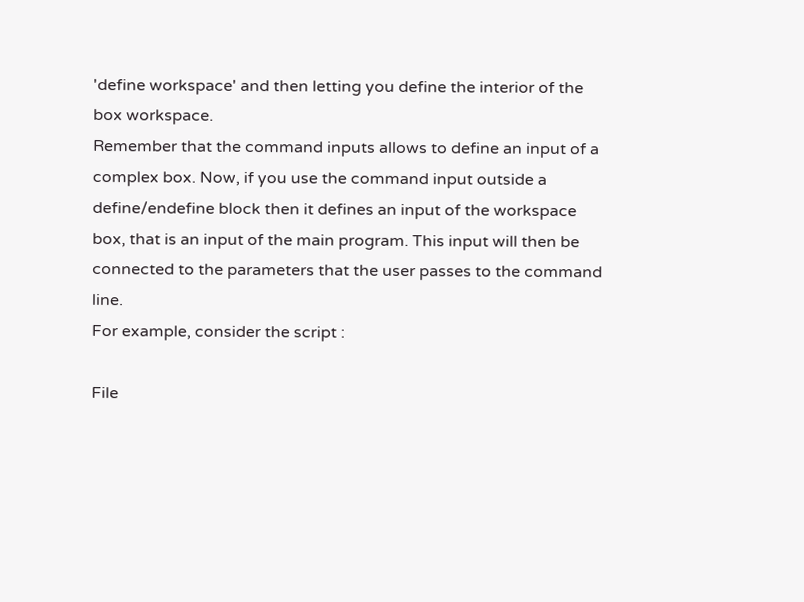'define workspace' and then letting you define the interior of the box workspace.
Remember that the command inputs allows to define an input of a complex box. Now, if you use the command input outside a define/endefine block then it defines an input of the workspace box, that is an input of the main program. This input will then be connected to the parameters that the user passes to the command line.
For example, consider the script :

File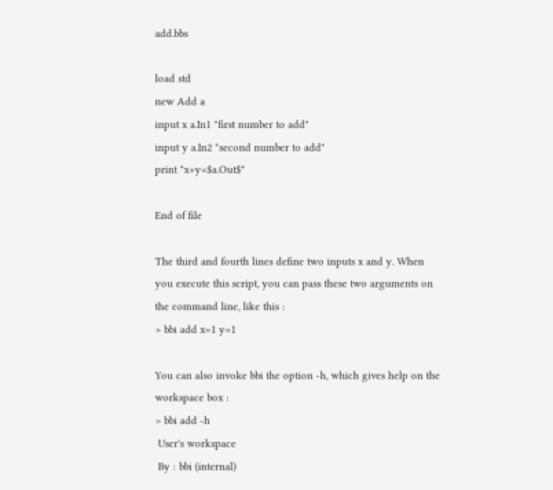add.bbs

load std
new Add a
input x a.In1 "first number to add"
input y a.In2 "second number to add"
print "x+y=$a.Out$"

End of file

The third and fourth lines define two inputs x and y. When you execute this script, you can pass these two arguments on the command line, like this :
> bbi add x=1 y=1

You can also invoke bbi the option -h, which gives help on the workspace box :
> bbi add -h
 User's workspace
 By : bbi (internal)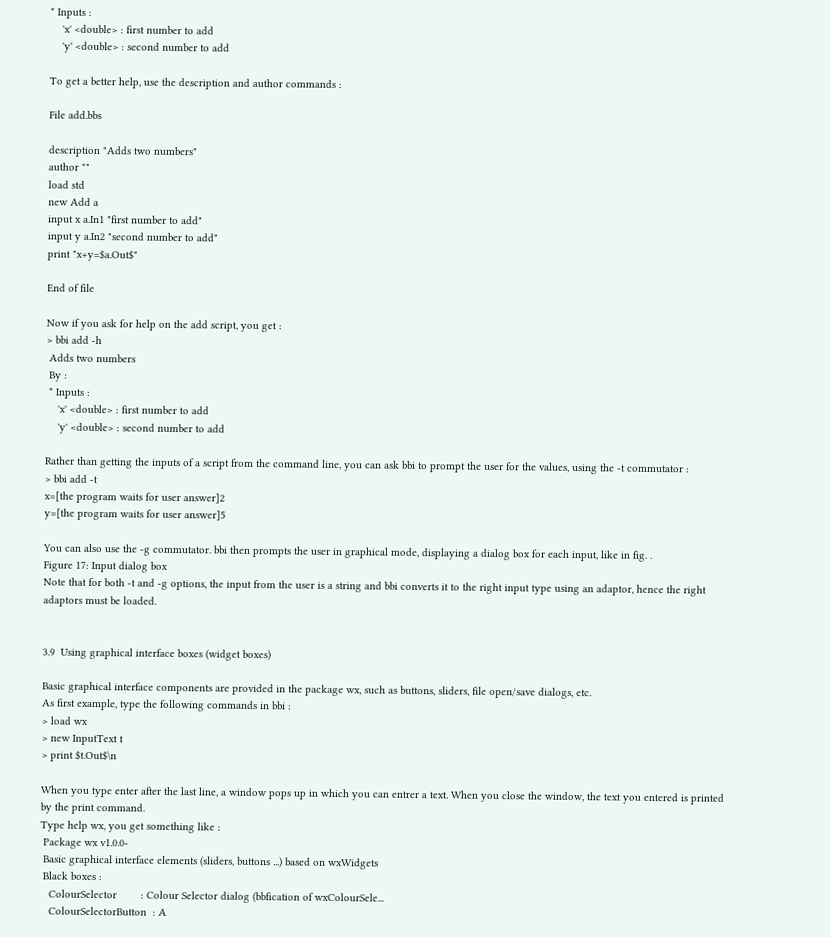* Inputs :
    'x' <double> : first number to add
    'y' <double> : second number to add

To get a better help, use the description and author commands :

File add.bbs

description "Adds two numbers"
author ""
load std
new Add a
input x a.In1 "first number to add"
input y a.In2 "second number to add"
print "x+y=$a.Out$"

End of file

Now if you ask for help on the add script, you get :
> bbi add -h
 Adds two numbers
 By :
 * Inputs :
    'x' <double> : first number to add
    'y' <double> : second number to add

Rather than getting the inputs of a script from the command line, you can ask bbi to prompt the user for the values, using the -t commutator :
> bbi add -t
x=[the program waits for user answer]2
y=[the program waits for user answer]5

You can also use the -g commutator. bbi then prompts the user in graphical mode, displaying a dialog box for each input, like in fig. .
Figure 17: Input dialog box
Note that for both -t and -g options, the input from the user is a string and bbi converts it to the right input type using an adaptor, hence the right adaptors must be loaded.


3.9  Using graphical interface boxes (widget boxes)

Basic graphical interface components are provided in the package wx, such as buttons, sliders, file open/save dialogs, etc.
As first example, type the following commands in bbi :
> load wx
> new InputText t
> print $t.Out$\n

When you type enter after the last line, a window pops up in which you can entrer a text. When you close the window, the text you entered is printed by the print command.
Type help wx, you get something like :
 Package wx v1.0.0-
 Basic graphical interface elements (sliders, buttons ...) based on wxWidgets
 Black boxes :
   ColourSelector        : Colour Selector dialog (bbfication of wxColourSele...
   ColourSelectorButton  : A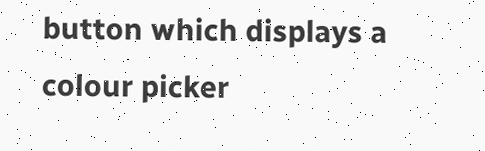button which displays a colour picker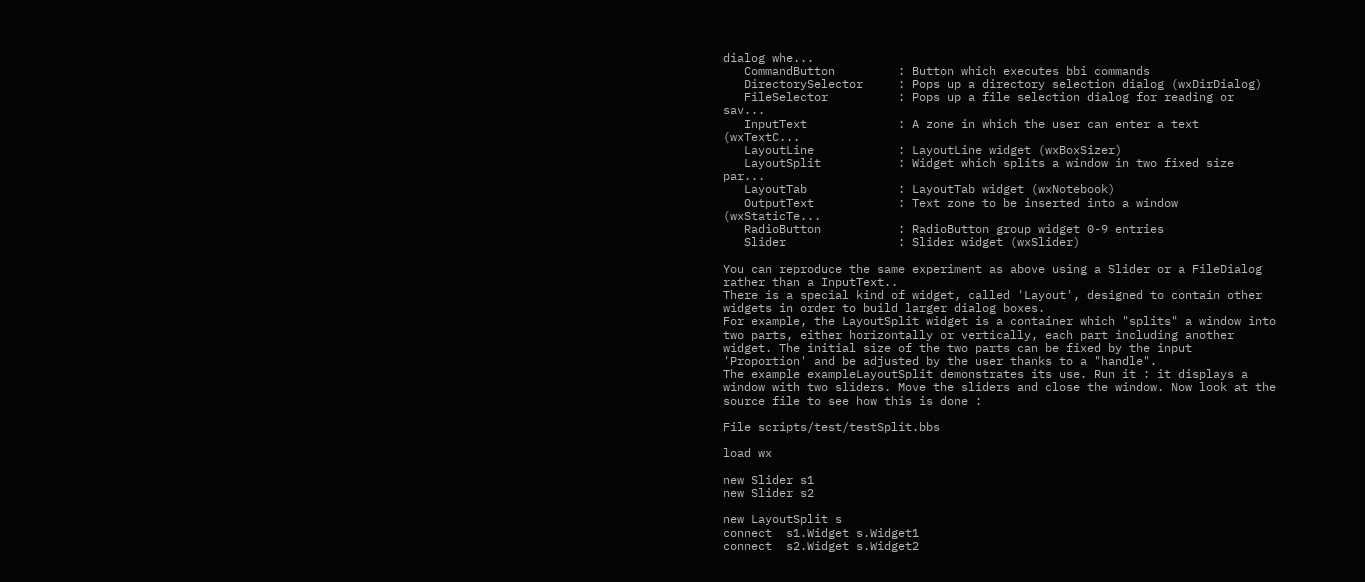dialog whe...
   CommandButton         : Button which executes bbi commands
   DirectorySelector     : Pops up a directory selection dialog (wxDirDialog)
   FileSelector          : Pops up a file selection dialog for reading or sav...
   InputText             : A zone in which the user can enter a text (wxTextC...
   LayoutLine            : LayoutLine widget (wxBoxSizer)
   LayoutSplit           : Widget which splits a window in two fixed size par...
   LayoutTab             : LayoutTab widget (wxNotebook)
   OutputText            : Text zone to be inserted into a window (wxStaticTe...
   RadioButton           : RadioButton group widget 0-9 entries
   Slider                : Slider widget (wxSlider)

You can reproduce the same experiment as above using a Slider or a FileDialog rather than a InputText..
There is a special kind of widget, called 'Layout', designed to contain other widgets in order to build larger dialog boxes.
For example, the LayoutSplit widget is a container which "splits" a window into two parts, either horizontally or vertically, each part including another widget. The initial size of the two parts can be fixed by the input 'Proportion' and be adjusted by the user thanks to a "handle".
The example exampleLayoutSplit demonstrates its use. Run it : it displays a window with two sliders. Move the sliders and close the window. Now look at the source file to see how this is done :

File scripts/test/testSplit.bbs

load wx

new Slider s1
new Slider s2

new LayoutSplit s
connect  s1.Widget s.Widget1
connect  s2.Widget s.Widget2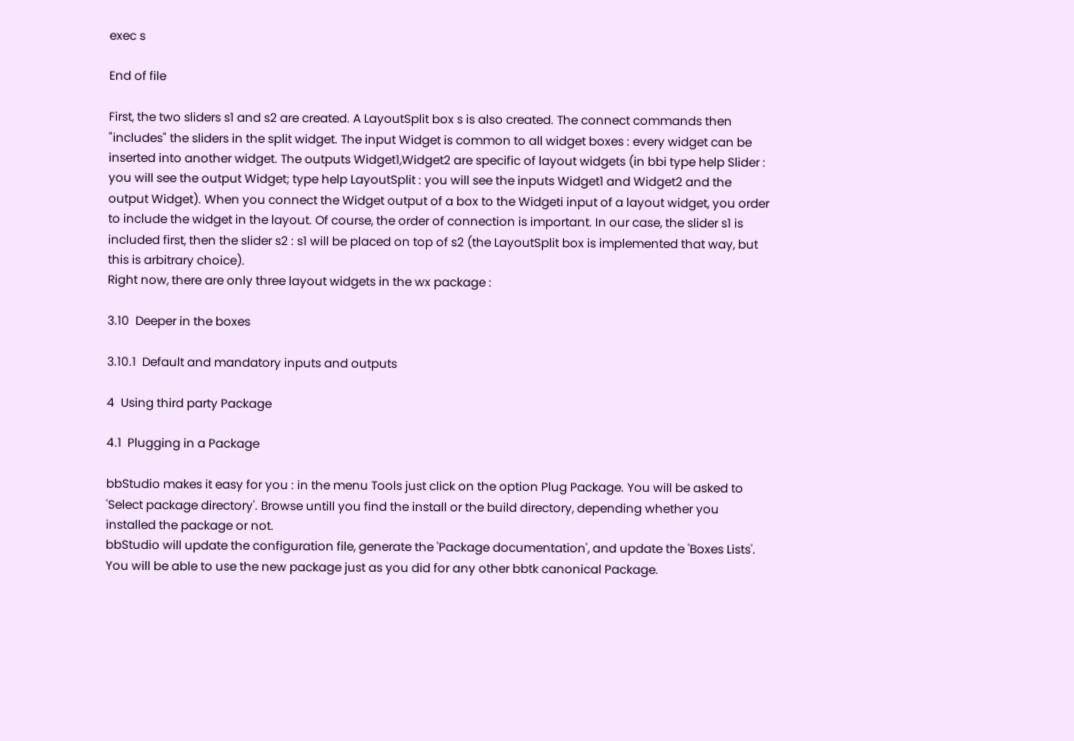exec s

End of file

First, the two sliders s1 and s2 are created. A LayoutSplit box s is also created. The connect commands then "includes" the sliders in the split widget. The input Widget is common to all widget boxes : every widget can be inserted into another widget. The outputs Widget1,Widget2 are specific of layout widgets (in bbi type help Slider : you will see the output Widget; type help LayoutSplit : you will see the inputs Widget1 and Widget2 and the output Widget). When you connect the Widget output of a box to the Widgeti input of a layout widget, you order to include the widget in the layout. Of course, the order of connection is important. In our case, the slider s1 is included first, then the slider s2 : s1 will be placed on top of s2 (the LayoutSplit box is implemented that way, but this is arbitrary choice).
Right now, there are only three layout widgets in the wx package :

3.10  Deeper in the boxes

3.10.1  Default and mandatory inputs and outputs

4  Using third party Package

4.1  Plugging in a Package

bbStudio makes it easy for you : in the menu Tools just click on the option Plug Package. You will be asked to 'Select package directory'. Browse untill you find the install or the build directory, depending whether you installed the package or not.
bbStudio will update the configuration file, generate the 'Package documentation', and update the 'Boxes Lists'.
You will be able to use the new package just as you did for any other bbtk canonical Package.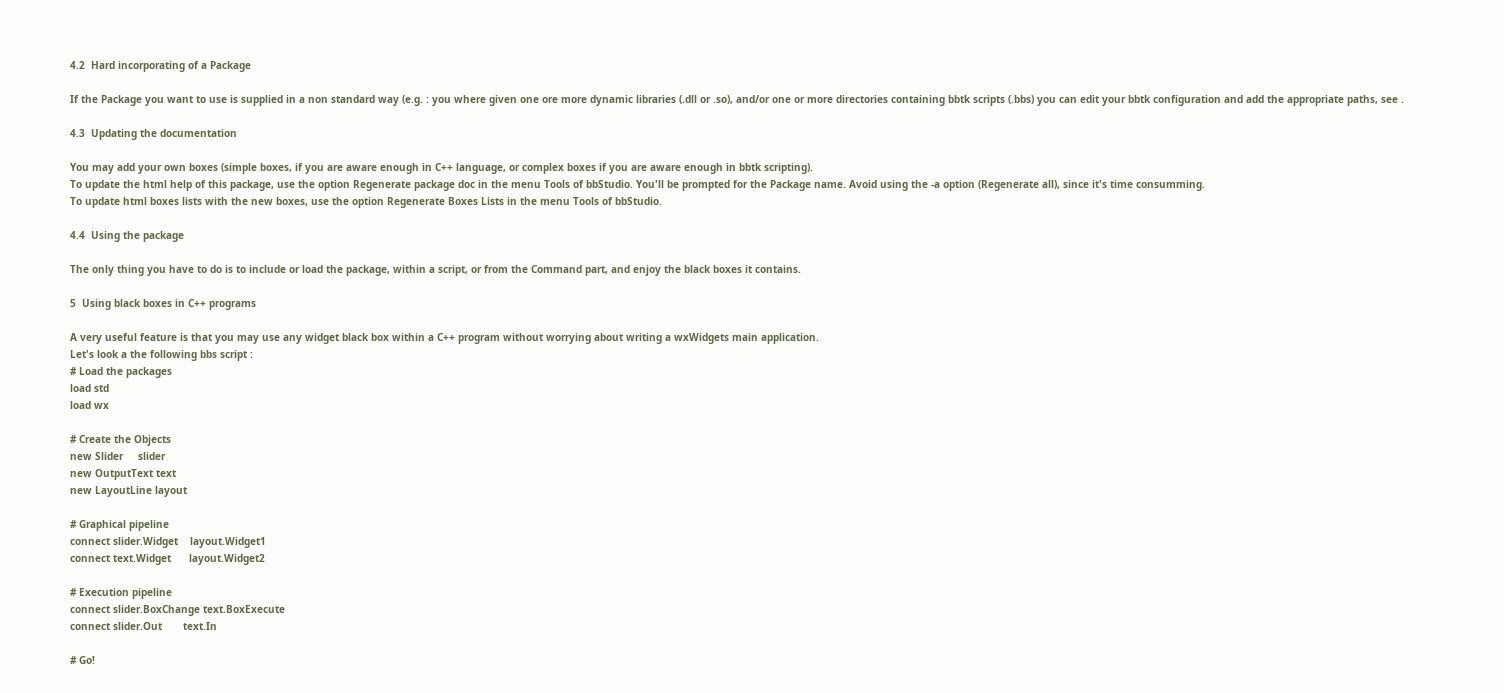4.2  Hard incorporating of a Package

If the Package you want to use is supplied in a non standard way (e.g. : you where given one ore more dynamic libraries (.dll or .so), and/or one or more directories containing bbtk scripts (.bbs) you can edit your bbtk configuration and add the appropriate paths, see .

4.3  Updating the documentation

You may add your own boxes (simple boxes, if you are aware enough in C++ language, or complex boxes if you are aware enough in bbtk scripting).
To update the html help of this package, use the option Regenerate package doc in the menu Tools of bbStudio. You'll be prompted for the Package name. Avoid using the -a option (Regenerate all), since it's time consumming.
To update html boxes lists with the new boxes, use the option Regenerate Boxes Lists in the menu Tools of bbStudio.

4.4  Using the package

The only thing you have to do is to include or load the package, within a script, or from the Command part, and enjoy the black boxes it contains.

5  Using black boxes in C++ programs

A very useful feature is that you may use any widget black box within a C++ program without worrying about writing a wxWidgets main application.
Let's look a the following bbs script :
# Load the packages
load std
load wx

# Create the Objects
new Slider     slider
new OutputText text
new LayoutLine layout

# Graphical pipeline
connect slider.Widget    layout.Widget1
connect text.Widget      layout.Widget2

# Execution pipeline
connect slider.BoxChange text.BoxExecute
connect slider.Out       text.In

# Go!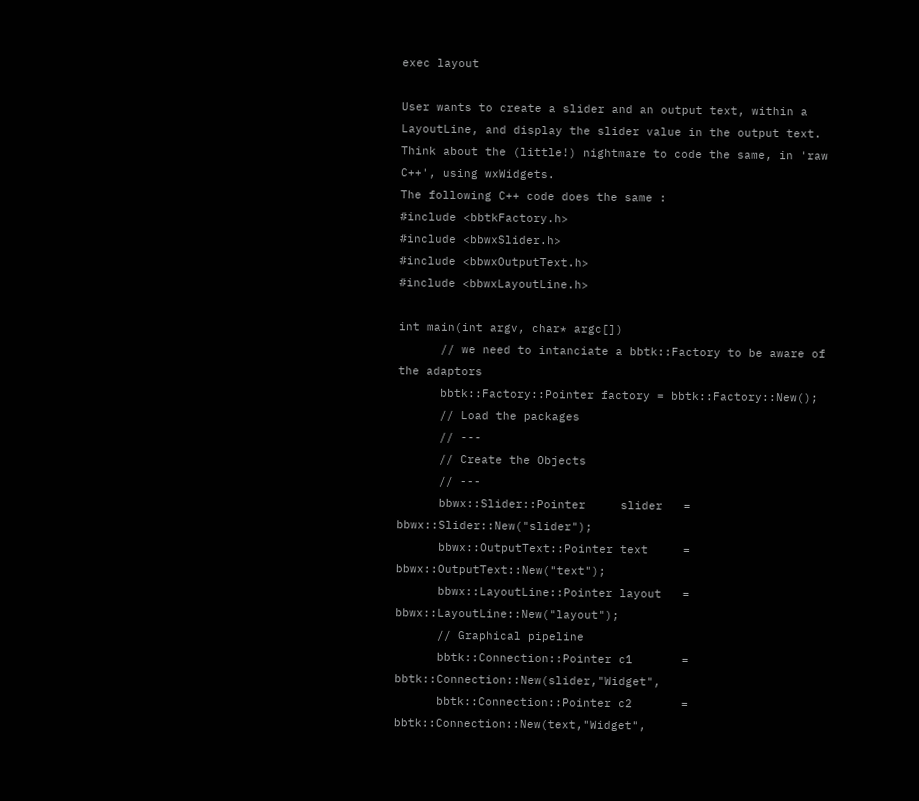exec layout

User wants to create a slider and an output text, within a LayoutLine, and display the slider value in the output text. Think about the (little!) nightmare to code the same, in 'raw C++', using wxWidgets.
The following C++ code does the same :
#include <bbtkFactory.h>
#include <bbwxSlider.h>
#include <bbwxOutputText.h>
#include <bbwxLayoutLine.h>

int main(int argv, char* argc[])
      // we need to intanciate a bbtk::Factory to be aware of the adaptors
      bbtk::Factory::Pointer factory = bbtk::Factory::New();
      // Load the packages
      // ---
      // Create the Objects
      // ---
      bbwx::Slider::Pointer     slider   = bbwx::Slider::New("slider");
      bbwx::OutputText::Pointer text     = bbwx::OutputText::New("text");
      bbwx::LayoutLine::Pointer layout   = bbwx::LayoutLine::New("layout");
      // Graphical pipeline
      bbtk::Connection::Pointer c1       = bbtk::Connection::New(slider,"Widget",
      bbtk::Connection::Pointer c2       = bbtk::Connection::New(text,"Widget",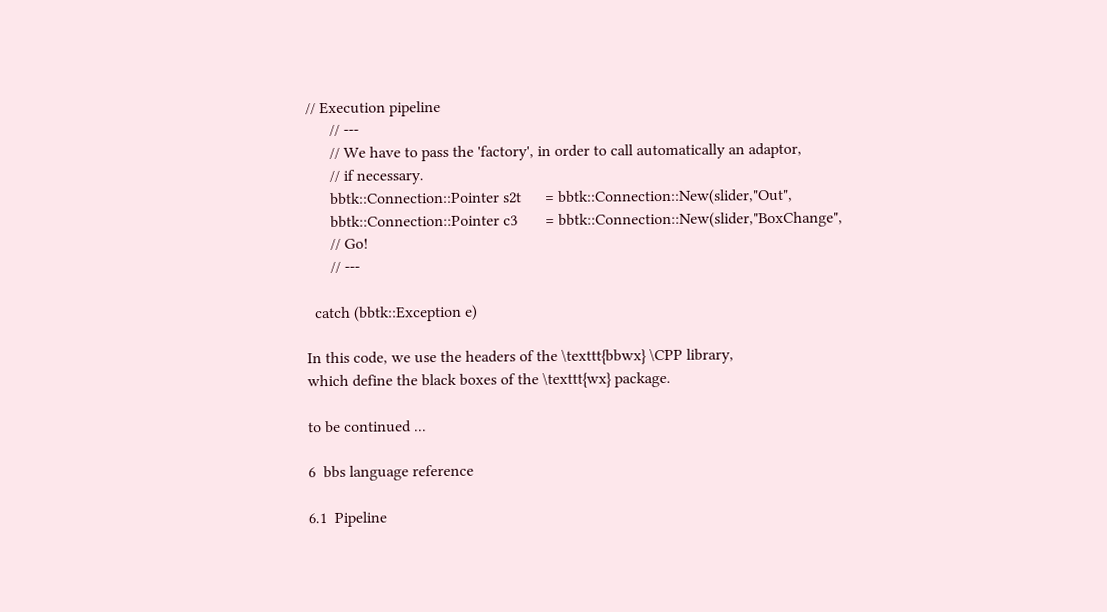// Execution pipeline
      // ---
      // We have to pass the 'factory', in order to call automatically an adaptor,
      // if necessary.
      bbtk::Connection::Pointer s2t      = bbtk::Connection::New(slider,"Out",
      bbtk::Connection::Pointer c3       = bbtk::Connection::New(slider,"BoxChange",
      // Go!
      // ---

  catch (bbtk::Exception e)

In this code, we use the headers of the \texttt{bbwx} \CPP library,
which define the black boxes of the \texttt{wx} package.

to be continued ...

6  bbs language reference

6.1  Pipeline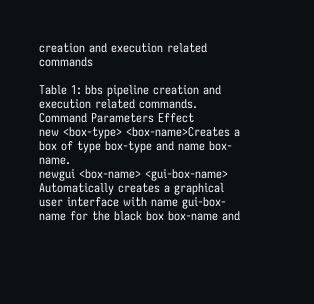creation and execution related commands

Table 1: bbs pipeline creation and execution related commands.
Command Parameters Effect
new <box-type> <box-name>Creates a box of type box-type and name box-name.
newgui <box-name> <gui-box-name> Automatically creates a graphical user interface with name gui-box-name for the black box box-name and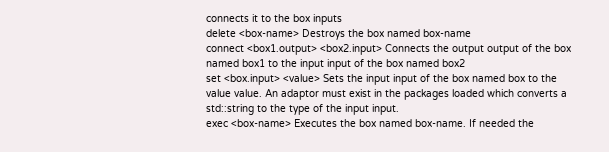connects it to the box inputs
delete <box-name> Destroys the box named box-name
connect <box1.output> <box2.input> Connects the output output of the box named box1 to the input input of the box named box2
set <box.input> <value> Sets the input input of the box named box to the value value. An adaptor must exist in the packages loaded which converts a std::string to the type of the input input.
exec <box-name> Executes the box named box-name. If needed the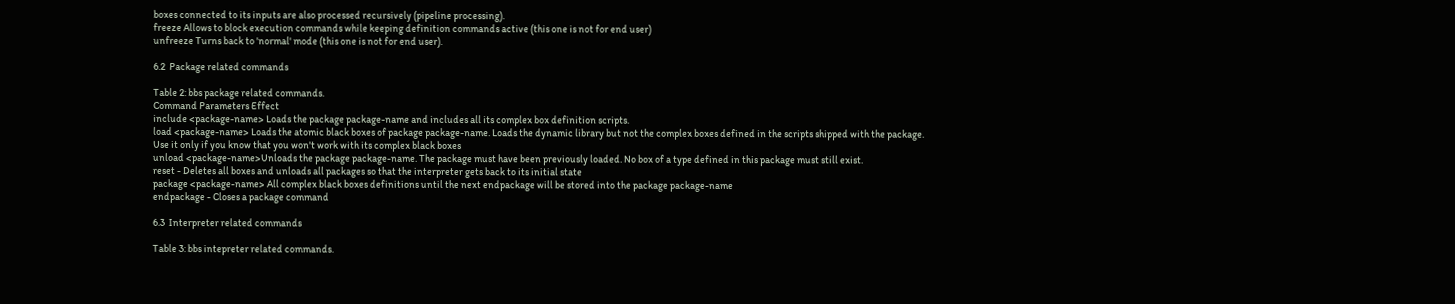boxes connected to its inputs are also processed recursively (pipeline processing).
freeze Allows to block execution commands while keeping definition commands active (this one is not for end user)
unfreeze Turns back to 'normal' mode (this one is not for end user).

6.2  Package related commands

Table 2: bbs package related commands.
Command Parameters Effect
include <package-name> Loads the package package-name and includes all its complex box definition scripts.
load <package-name> Loads the atomic black boxes of package package-name. Loads the dynamic library but not the complex boxes defined in the scripts shipped with the package. Use it only if you know that you won't work with its complex black boxes
unload <package-name>Unloads the package package-name. The package must have been previously loaded. No box of a type defined in this package must still exist.
reset - Deletes all boxes and unloads all packages so that the interpreter gets back to its initial state
package <package-name> All complex black boxes definitions until the next endpackage will be stored into the package package-name
endpackage - Closes a package command

6.3  Interpreter related commands

Table 3: bbs intepreter related commands.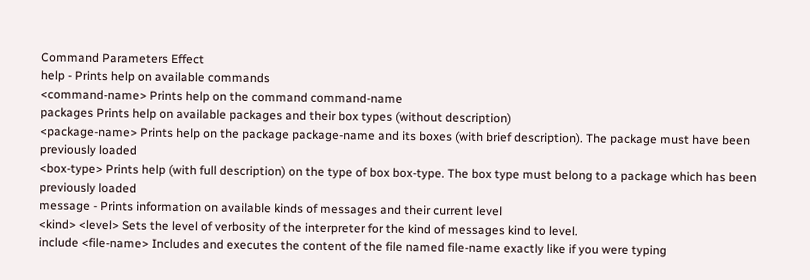Command Parameters Effect
help - Prints help on available commands
<command-name> Prints help on the command command-name
packages Prints help on available packages and their box types (without description)
<package-name> Prints help on the package package-name and its boxes (with brief description). The package must have been previously loaded
<box-type> Prints help (with full description) on the type of box box-type. The box type must belong to a package which has been previously loaded
message - Prints information on available kinds of messages and their current level
<kind> <level> Sets the level of verbosity of the interpreter for the kind of messages kind to level.
include <file-name> Includes and executes the content of the file named file-name exactly like if you were typing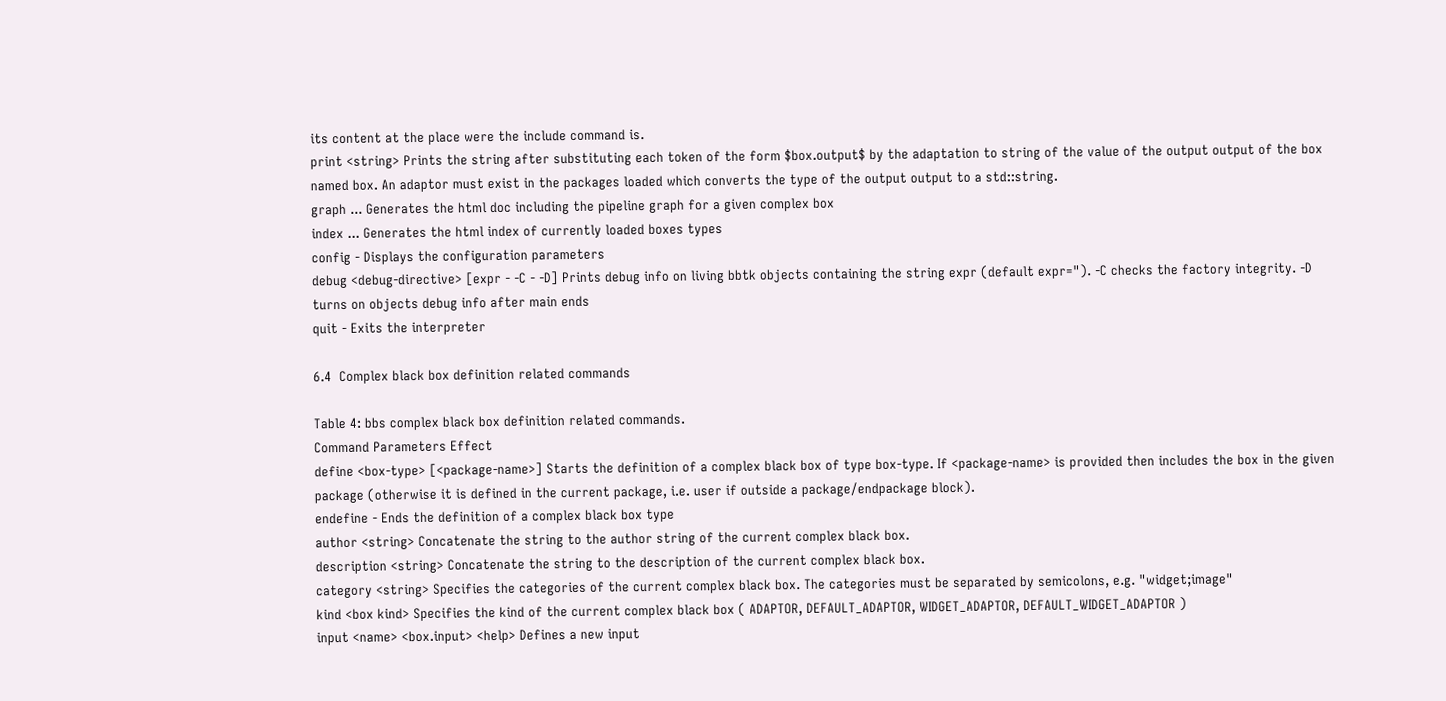its content at the place were the include command is.
print <string> Prints the string after substituting each token of the form $box.output$ by the adaptation to string of the value of the output output of the box named box. An adaptor must exist in the packages loaded which converts the type of the output output to a std::string.
graph ... Generates the html doc including the pipeline graph for a given complex box
index ... Generates the html index of currently loaded boxes types
config - Displays the configuration parameters
debug <debug-directive> [expr - -C - -D] Prints debug info on living bbtk objects containing the string expr (default expr="). -C checks the factory integrity. -D turns on objects debug info after main ends
quit - Exits the interpreter

6.4  Complex black box definition related commands

Table 4: bbs complex black box definition related commands.
Command Parameters Effect
define <box-type> [<package-name>] Starts the definition of a complex black box of type box-type. If <package-name> is provided then includes the box in the given package (otherwise it is defined in the current package, i.e. user if outside a package/endpackage block).
endefine - Ends the definition of a complex black box type
author <string> Concatenate the string to the author string of the current complex black box.
description <string> Concatenate the string to the description of the current complex black box.
category <string> Specifies the categories of the current complex black box. The categories must be separated by semicolons, e.g. "widget;image"
kind <box kind> Specifies the kind of the current complex black box ( ADAPTOR, DEFAULT_ADAPTOR, WIDGET_ADAPTOR, DEFAULT_WIDGET_ADAPTOR )
input <name> <box.input> <help> Defines a new input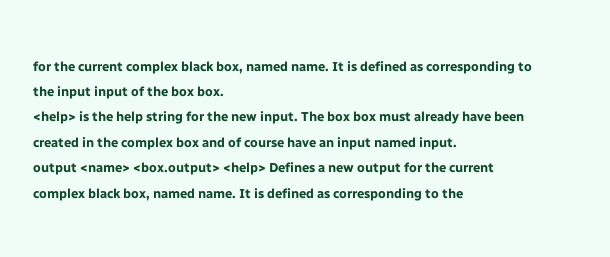for the current complex black box, named name. It is defined as corresponding to the input input of the box box.
<help> is the help string for the new input. The box box must already have been created in the complex box and of course have an input named input.
output <name> <box.output> <help> Defines a new output for the current complex black box, named name. It is defined as corresponding to the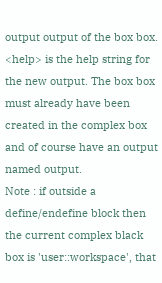output output of the box box. <help> is the help string for the new output. The box box must already have been created in the complex box and of course have an output named output.
Note : if outside a define/endefine block then the current complex black box is 'user::workspace', that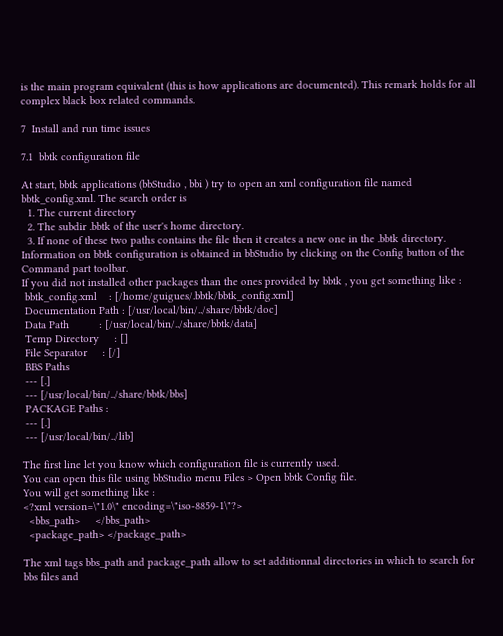is the main program equivalent (this is how applications are documented). This remark holds for all complex black box related commands.

7  Install and run time issues

7.1  bbtk configuration file

At start, bbtk applications (bbStudio , bbi ) try to open an xml configuration file named bbtk_config.xml. The search order is
  1. The current directory
  2. The subdir .bbtk of the user's home directory.
  3. If none of these two paths contains the file then it creates a new one in the .bbtk directory.
Information on bbtk configuration is obtained in bbStudio by clicking on the Config button of the Command part toolbar.
If you did not installed other packages than the ones provided by bbtk , you get something like :
 bbtk_config.xml    : [/home/guigues/.bbtk/bbtk_config.xml]
 Documentation Path : [/usr/local/bin/../share/bbtk/doc]
 Data Path          : [/usr/local/bin/../share/bbtk/data]
 Temp Directory     : []
 File Separator     : [/]
 BBS Paths
 --- [.]
 --- [/usr/local/bin/../share/bbtk/bbs]
 PACKAGE Paths :
 --- [.]
 --- [/usr/local/bin/../lib]

The first line let you know which configuration file is currently used.
You can open this file using bbStudio menu Files > Open bbtk Config file.
You will get something like :
<?xml version=\"1.0\" encoding=\"iso-8859-1\"?>
  <bbs_path>     </bbs_path>
  <package_path> </package_path>

The xml tags bbs_path and package_path allow to set additionnal directories in which to search for bbs files and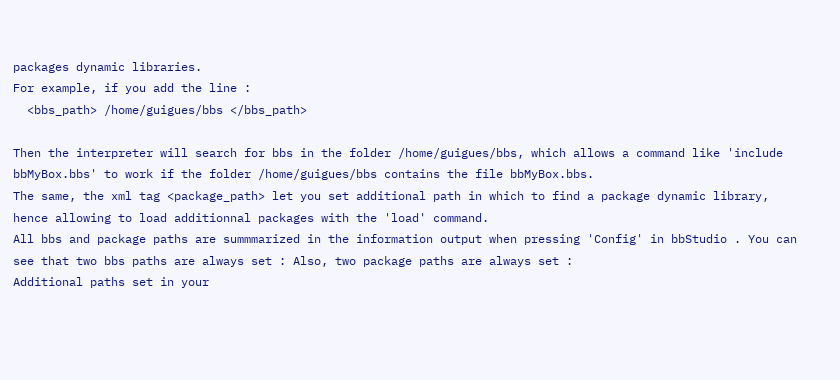packages dynamic libraries.
For example, if you add the line :
  <bbs_path> /home/guigues/bbs </bbs_path>

Then the interpreter will search for bbs in the folder /home/guigues/bbs, which allows a command like 'include bbMyBox.bbs' to work if the folder /home/guigues/bbs contains the file bbMyBox.bbs.
The same, the xml tag <package_path> let you set additional path in which to find a package dynamic library, hence allowing to load additionnal packages with the 'load' command.
All bbs and package paths are summmarized in the information output when pressing 'Config' in bbStudio . You can see that two bbs paths are always set : Also, two package paths are always set :
Additional paths set in your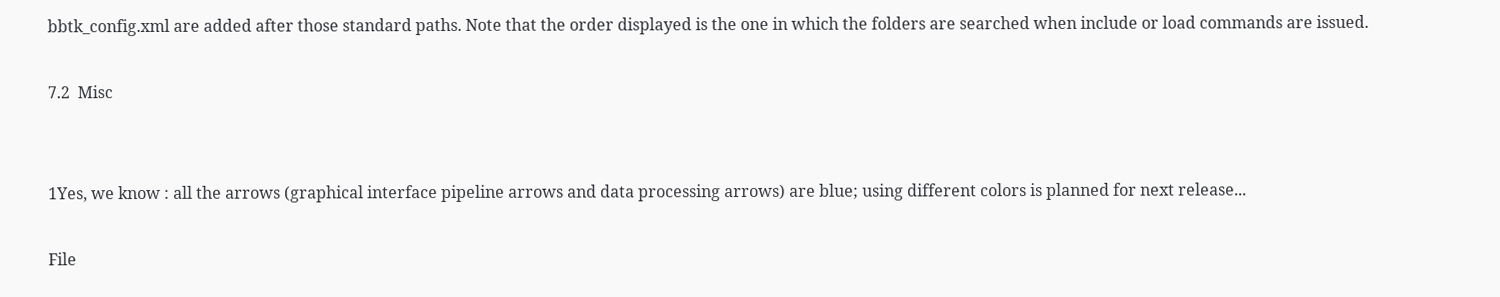bbtk_config.xml are added after those standard paths. Note that the order displayed is the one in which the folders are searched when include or load commands are issued.

7.2  Misc


1Yes, we know : all the arrows (graphical interface pipeline arrows and data processing arrows) are blue; using different colors is planned for next release...

File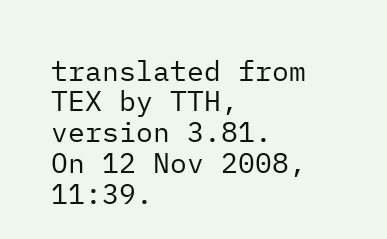translated from TEX by TTH, version 3.81.
On 12 Nov 2008, 11:39.